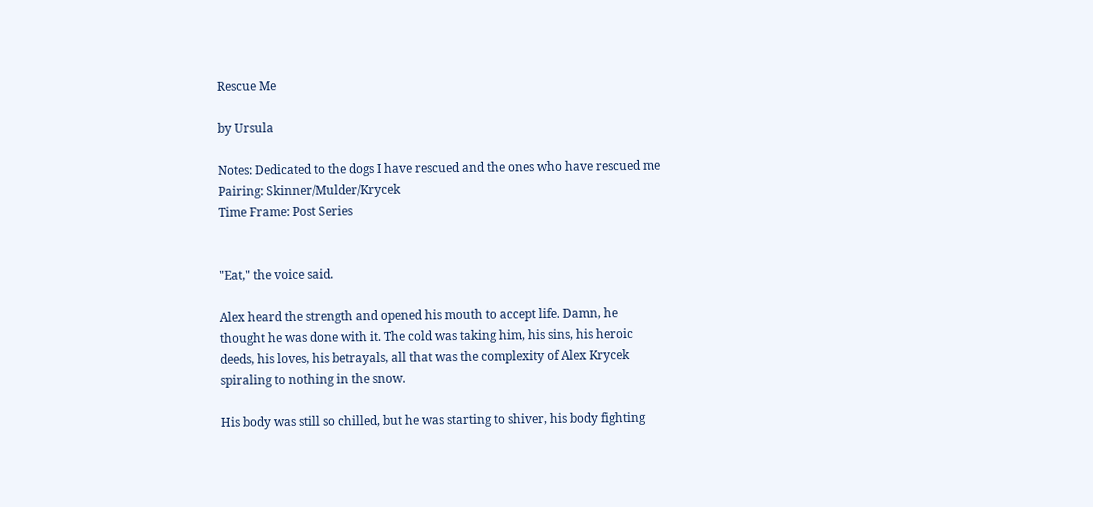Rescue Me

by Ursula

Notes: Dedicated to the dogs I have rescued and the ones who have rescued me
Pairing: Skinner/Mulder/Krycek
Time Frame: Post Series


"Eat," the voice said.

Alex heard the strength and opened his mouth to accept life. Damn, he thought he was done with it. The cold was taking him, his sins, his heroic deeds, his loves, his betrayals, all that was the complexity of Alex Krycek spiraling to nothing in the snow.

His body was still so chilled, but he was starting to shiver, his body fighting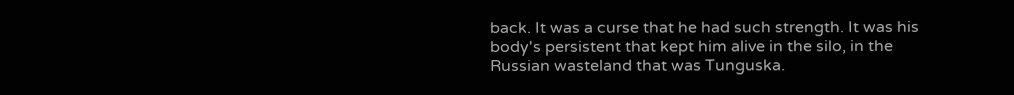back. It was a curse that he had such strength. It was his body's persistent that kept him alive in the silo, in the Russian wasteland that was Tunguska.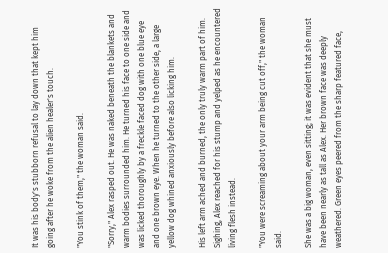It was his body's stubborn refusal to lay down that kept him going after he woke from the alien healer's touch.

"You stink of them," the woman said.

"Sorry," Alex rasped out. He was naked beneath the blankets and warm bodies surrounded him. He turned his face to one side and was licked thoroughly by a freckle faced dog with one blue eye and one brown eye. When he turned to the other side, a large yellow dog whined anxiously before also licking him.

His left arm ached and burned, the only truly warm part of him. Sighing, Alex reached for his stump and yelped as he encountered living flesh instead.

"You were screaming about your arm being cut off," the woman said.

She was a big woman, even sitting; it was evident that she must have been nearly as tall as Alex. Her brown face was deeply weathered. Green eyes peered from the sharp featured face,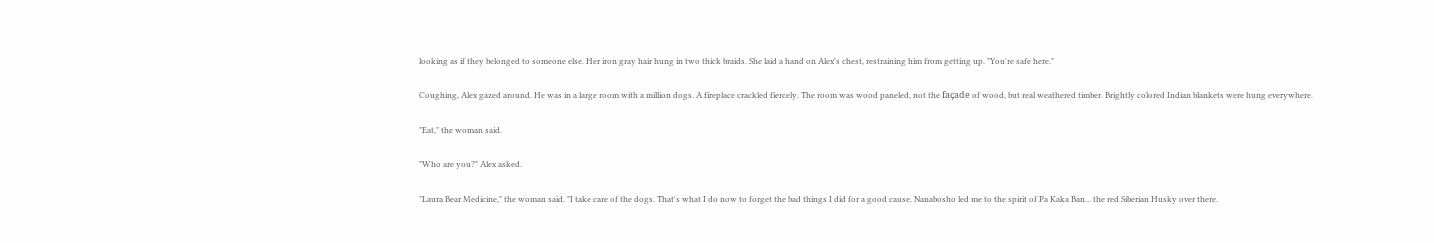looking as if they belonged to someone else. Her iron gray hair hung in two thick braids. She laid a hand on Alex's chest, restraining him from getting up. "You're safe here."

Coughing, Alex gazed around. He was in a large room with a million dogs. A fireplace crackled fiercely. The room was wood paneled, not the façade of wood, but real weathered timber. Brightly colored Indian blankets were hung everywhere.

"Eat," the woman said.

"Who are you?" Alex asked.

"Laura Bear Medicine," the woman said. "I take care of the dogs. That's what I do now to forget the bad things I did for a good cause. Nanabosho led me to the spirit of Pa Kaka Ban... the red Siberian Husky over there.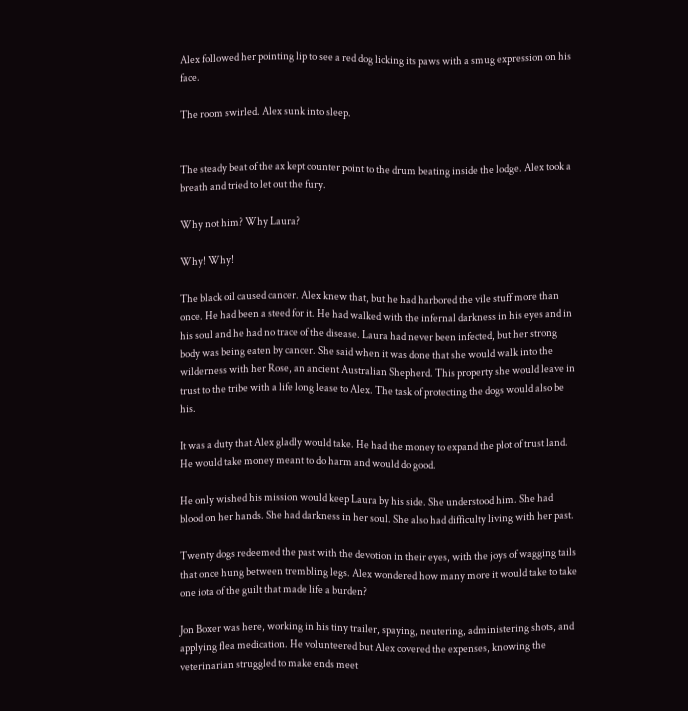Alex followed her pointing lip to see a red dog licking its paws with a smug expression on his face.

The room swirled. Alex sunk into sleep.


The steady beat of the ax kept counter point to the drum beating inside the lodge. Alex took a breath and tried to let out the fury.

Why not him? Why Laura?

Why! Why!

The black oil caused cancer. Alex knew that, but he had harbored the vile stuff more than once. He had been a steed for it. He had walked with the infernal darkness in his eyes and in his soul and he had no trace of the disease. Laura had never been infected, but her strong body was being eaten by cancer. She said when it was done that she would walk into the wilderness with her Rose, an ancient Australian Shepherd. This property she would leave in trust to the tribe with a life long lease to Alex. The task of protecting the dogs would also be his.

It was a duty that Alex gladly would take. He had the money to expand the plot of trust land. He would take money meant to do harm and would do good.

He only wished his mission would keep Laura by his side. She understood him. She had blood on her hands. She had darkness in her soul. She also had difficulty living with her past.

Twenty dogs redeemed the past with the devotion in their eyes, with the joys of wagging tails that once hung between trembling legs. Alex wondered how many more it would take to take one iota of the guilt that made life a burden?

Jon Boxer was here, working in his tiny trailer, spaying, neutering, administering shots, and applying flea medication. He volunteered but Alex covered the expenses, knowing the veterinarian struggled to make ends meet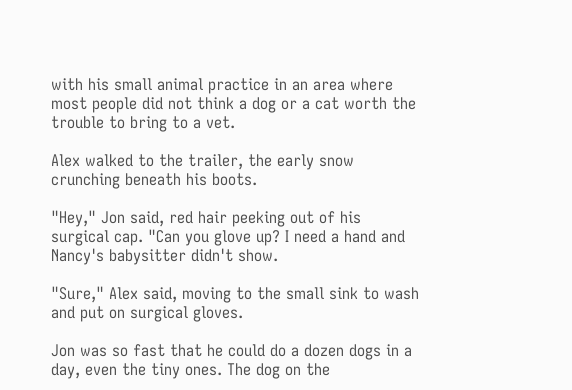with his small animal practice in an area where most people did not think a dog or a cat worth the trouble to bring to a vet.

Alex walked to the trailer, the early snow crunching beneath his boots.

"Hey," Jon said, red hair peeking out of his surgical cap. "Can you glove up? I need a hand and Nancy's babysitter didn't show.

"Sure," Alex said, moving to the small sink to wash and put on surgical gloves.

Jon was so fast that he could do a dozen dogs in a day, even the tiny ones. The dog on the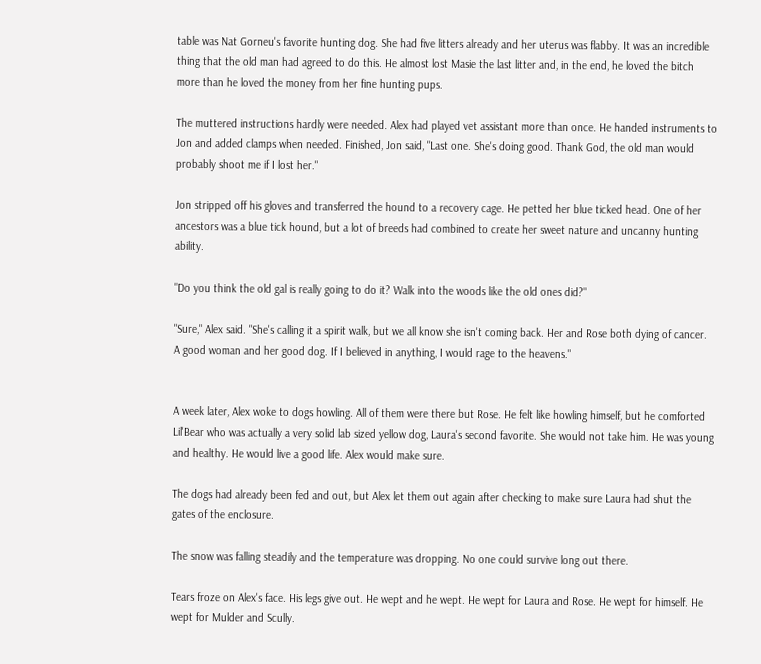table was Nat Gorneu's favorite hunting dog. She had five litters already and her uterus was flabby. It was an incredible thing that the old man had agreed to do this. He almost lost Masie the last litter and, in the end, he loved the bitch more than he loved the money from her fine hunting pups.

The muttered instructions hardly were needed. Alex had played vet assistant more than once. He handed instruments to Jon and added clamps when needed. Finished, Jon said, "Last one. She's doing good. Thank God, the old man would probably shoot me if I lost her."

Jon stripped off his gloves and transferred the hound to a recovery cage. He petted her blue ticked head. One of her ancestors was a blue tick hound, but a lot of breeds had combined to create her sweet nature and uncanny hunting ability.

"Do you think the old gal is really going to do it? Walk into the woods like the old ones did?"

"Sure," Alex said. "She's calling it a spirit walk, but we all know she isn't coming back. Her and Rose both dying of cancer. A good woman and her good dog. If I believed in anything, I would rage to the heavens."


A week later, Alex woke to dogs howling. All of them were there but Rose. He felt like howling himself, but he comforted Lil'Bear who was actually a very solid lab sized yellow dog, Laura's second favorite. She would not take him. He was young and healthy. He would live a good life. Alex would make sure.

The dogs had already been fed and out, but Alex let them out again after checking to make sure Laura had shut the gates of the enclosure.

The snow was falling steadily and the temperature was dropping. No one could survive long out there.

Tears froze on Alex's face. His legs give out. He wept and he wept. He wept for Laura and Rose. He wept for himself. He wept for Mulder and Scully.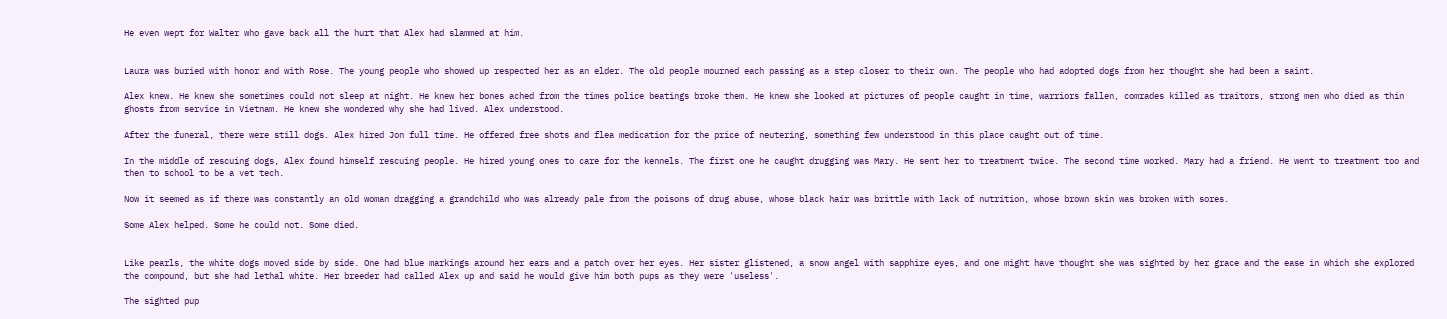He even wept for Walter who gave back all the hurt that Alex had slammed at him.


Laura was buried with honor and with Rose. The young people who showed up respected her as an elder. The old people mourned each passing as a step closer to their own. The people who had adopted dogs from her thought she had been a saint.

Alex knew. He knew she sometimes could not sleep at night. He knew her bones ached from the times police beatings broke them. He knew she looked at pictures of people caught in time, warriors fallen, comrades killed as traitors, strong men who died as thin ghosts from service in Vietnam. He knew she wondered why she had lived. Alex understood.

After the funeral, there were still dogs. Alex hired Jon full time. He offered free shots and flea medication for the price of neutering, something few understood in this place caught out of time.

In the middle of rescuing dogs, Alex found himself rescuing people. He hired young ones to care for the kennels. The first one he caught drugging was Mary. He sent her to treatment twice. The second time worked. Mary had a friend. He went to treatment too and then to school to be a vet tech.

Now it seemed as if there was constantly an old woman dragging a grandchild who was already pale from the poisons of drug abuse, whose black hair was brittle with lack of nutrition, whose brown skin was broken with sores.

Some Alex helped. Some he could not. Some died.


Like pearls, the white dogs moved side by side. One had blue markings around her ears and a patch over her eyes. Her sister glistened, a snow angel with sapphire eyes, and one might have thought she was sighted by her grace and the ease in which she explored the compound, but she had lethal white. Her breeder had called Alex up and said he would give him both pups as they were 'useless'.

The sighted pup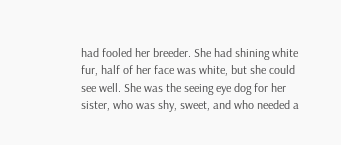had fooled her breeder. She had shining white fur, half of her face was white, but she could see well. She was the seeing eye dog for her sister, who was shy, sweet, and who needed a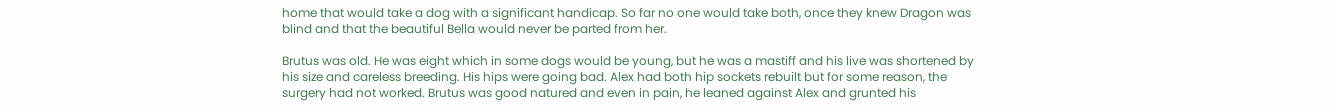home that would take a dog with a significant handicap. So far no one would take both, once they knew Dragon was blind and that the beautiful Bella would never be parted from her.

Brutus was old. He was eight which in some dogs would be young, but he was a mastiff and his live was shortened by his size and careless breeding. His hips were going bad. Alex had both hip sockets rebuilt but for some reason, the surgery had not worked. Brutus was good natured and even in pain, he leaned against Alex and grunted his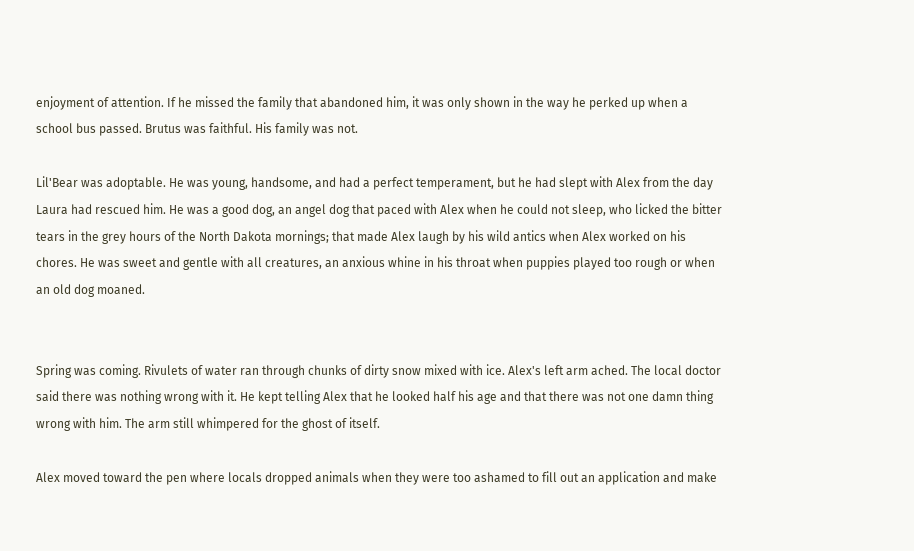enjoyment of attention. If he missed the family that abandoned him, it was only shown in the way he perked up when a school bus passed. Brutus was faithful. His family was not.

Lil'Bear was adoptable. He was young, handsome, and had a perfect temperament, but he had slept with Alex from the day Laura had rescued him. He was a good dog, an angel dog that paced with Alex when he could not sleep, who licked the bitter tears in the grey hours of the North Dakota mornings; that made Alex laugh by his wild antics when Alex worked on his chores. He was sweet and gentle with all creatures, an anxious whine in his throat when puppies played too rough or when an old dog moaned.


Spring was coming. Rivulets of water ran through chunks of dirty snow mixed with ice. Alex's left arm ached. The local doctor said there was nothing wrong with it. He kept telling Alex that he looked half his age and that there was not one damn thing wrong with him. The arm still whimpered for the ghost of itself.

Alex moved toward the pen where locals dropped animals when they were too ashamed to fill out an application and make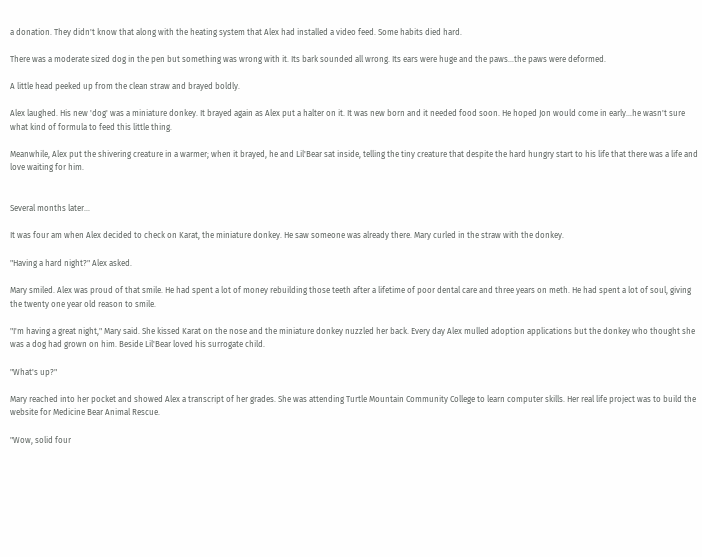a donation. They didn't know that along with the heating system that Alex had installed a video feed. Some habits died hard.

There was a moderate sized dog in the pen but something was wrong with it. Its bark sounded all wrong. Its ears were huge and the paws...the paws were deformed.

A little head peeked up from the clean straw and brayed boldly.

Alex laughed. His new 'dog' was a miniature donkey. It brayed again as Alex put a halter on it. It was new born and it needed food soon. He hoped Jon would come in early...he wasn't sure what kind of formula to feed this little thing.

Meanwhile, Alex put the shivering creature in a warmer; when it brayed, he and Lil'Bear sat inside, telling the tiny creature that despite the hard hungry start to his life that there was a life and love waiting for him.


Several months later...

It was four am when Alex decided to check on Karat, the miniature donkey. He saw someone was already there. Mary curled in the straw with the donkey.

"Having a hard night?" Alex asked.

Mary smiled. Alex was proud of that smile. He had spent a lot of money rebuilding those teeth after a lifetime of poor dental care and three years on meth. He had spent a lot of soul, giving the twenty one year old reason to smile.

"I'm having a great night," Mary said. She kissed Karat on the nose and the miniature donkey nuzzled her back. Every day Alex mulled adoption applications but the donkey who thought she was a dog had grown on him. Beside Lil'Bear loved his surrogate child.

"What's up?"

Mary reached into her pocket and showed Alex a transcript of her grades. She was attending Turtle Mountain Community College to learn computer skills. Her real life project was to build the website for Medicine Bear Animal Rescue.

"Wow, solid four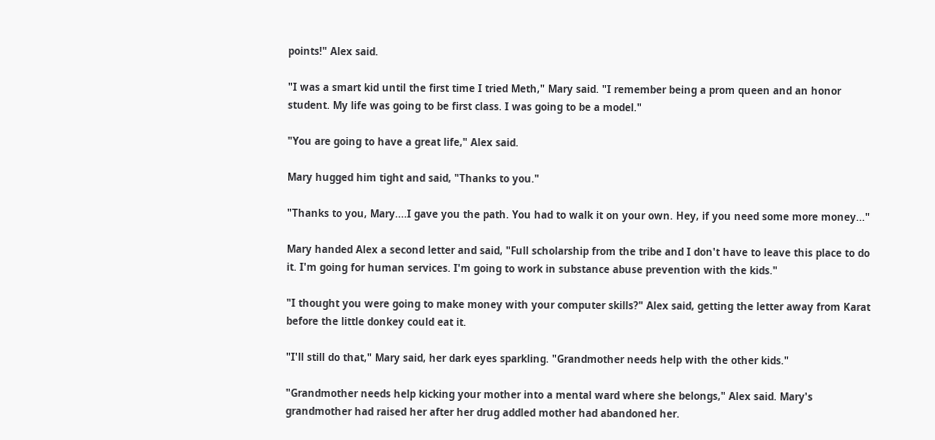points!" Alex said.

"I was a smart kid until the first time I tried Meth," Mary said. "I remember being a prom queen and an honor student. My life was going to be first class. I was going to be a model."

"You are going to have a great life," Alex said.

Mary hugged him tight and said, "Thanks to you."

"Thanks to you, Mary....I gave you the path. You had to walk it on your own. Hey, if you need some more money..."

Mary handed Alex a second letter and said, "Full scholarship from the tribe and I don't have to leave this place to do it. I'm going for human services. I'm going to work in substance abuse prevention with the kids."

"I thought you were going to make money with your computer skills?" Alex said, getting the letter away from Karat before the little donkey could eat it.

"I'll still do that," Mary said, her dark eyes sparkling. "Grandmother needs help with the other kids."

"Grandmother needs help kicking your mother into a mental ward where she belongs," Alex said. Mary's grandmother had raised her after her drug addled mother had abandoned her.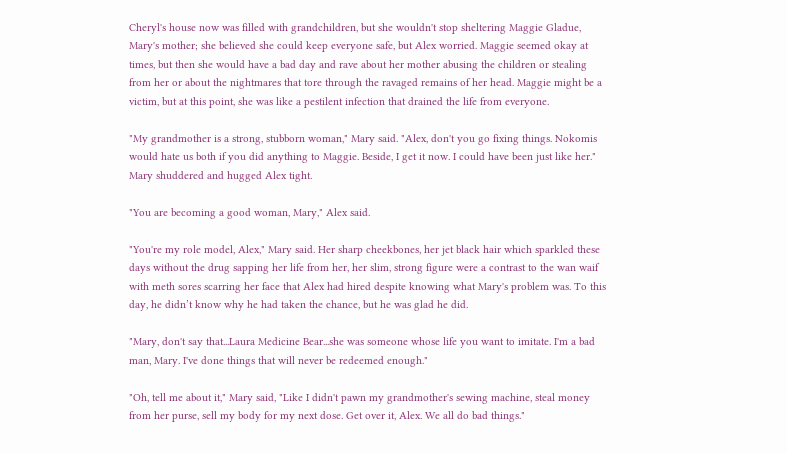Cheryl's house now was filled with grandchildren, but she wouldn't stop sheltering Maggie Gladue, Mary's mother; she believed she could keep everyone safe, but Alex worried. Maggie seemed okay at times, but then she would have a bad day and rave about her mother abusing the children or stealing from her or about the nightmares that tore through the ravaged remains of her head. Maggie might be a victim, but at this point, she was like a pestilent infection that drained the life from everyone.

"My grandmother is a strong, stubborn woman," Mary said. "Alex, don't you go fixing things. Nokomis would hate us both if you did anything to Maggie. Beside, I get it now. I could have been just like her." Mary shuddered and hugged Alex tight.

"You are becoming a good woman, Mary," Alex said.

"You're my role model, Alex," Mary said. Her sharp cheekbones, her jet black hair which sparkled these days without the drug sapping her life from her, her slim, strong figure were a contrast to the wan waif with meth sores scarring her face that Alex had hired despite knowing what Mary's problem was. To this day, he didn’t know why he had taken the chance, but he was glad he did.

"Mary, don't say that...Laura Medicine Bear...she was someone whose life you want to imitate. I'm a bad man, Mary. I've done things that will never be redeemed enough."

"Oh, tell me about it," Mary said, "Like I didn't pawn my grandmother's sewing machine, steal money from her purse, sell my body for my next dose. Get over it, Alex. We all do bad things."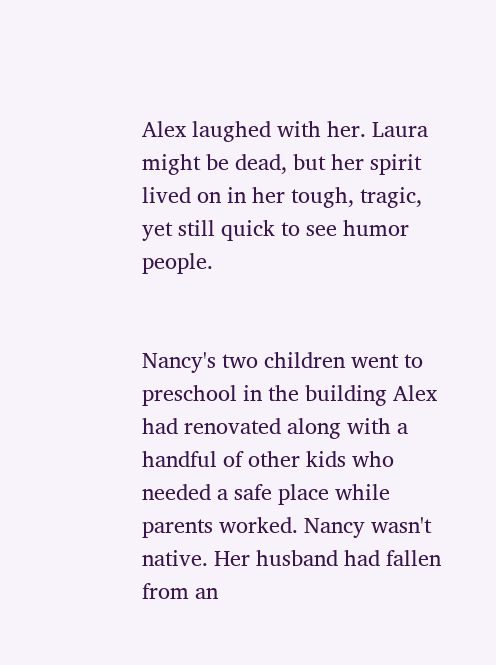Alex laughed with her. Laura might be dead, but her spirit lived on in her tough, tragic, yet still quick to see humor people.


Nancy's two children went to preschool in the building Alex had renovated along with a handful of other kids who needed a safe place while parents worked. Nancy wasn't native. Her husband had fallen from an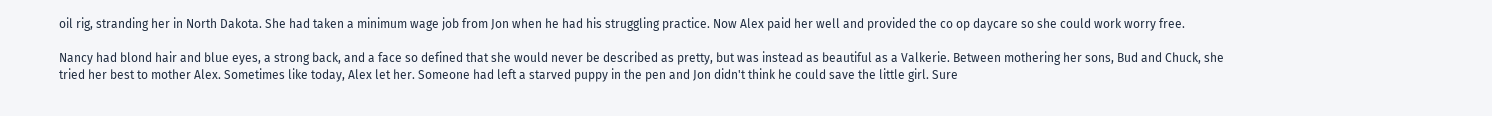oil rig, stranding her in North Dakota. She had taken a minimum wage job from Jon when he had his struggling practice. Now Alex paid her well and provided the co op daycare so she could work worry free.

Nancy had blond hair and blue eyes, a strong back, and a face so defined that she would never be described as pretty, but was instead as beautiful as a Valkerie. Between mothering her sons, Bud and Chuck, she tried her best to mother Alex. Sometimes like today, Alex let her. Someone had left a starved puppy in the pen and Jon didn't think he could save the little girl. Sure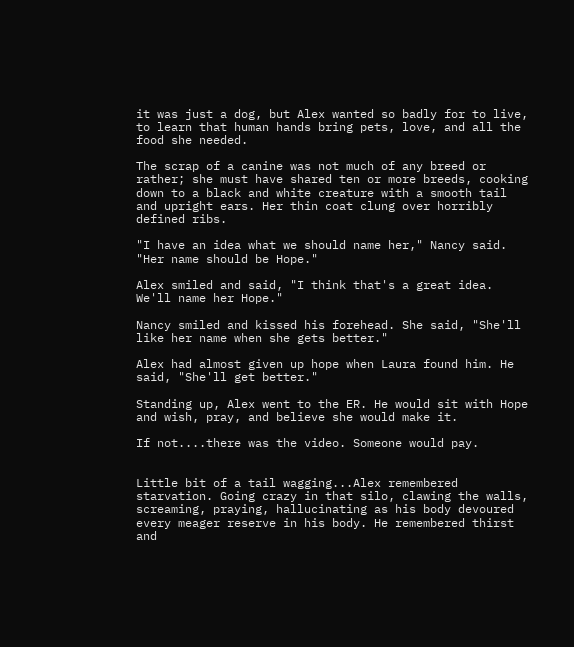it was just a dog, but Alex wanted so badly for to live, to learn that human hands bring pets, love, and all the food she needed.

The scrap of a canine was not much of any breed or rather; she must have shared ten or more breeds, cooking down to a black and white creature with a smooth tail and upright ears. Her thin coat clung over horribly defined ribs.

"I have an idea what we should name her," Nancy said. "Her name should be Hope."

Alex smiled and said, "I think that's a great idea. We'll name her Hope."

Nancy smiled and kissed his forehead. She said, "She'll like her name when she gets better."

Alex had almost given up hope when Laura found him. He said, "She'll get better."

Standing up, Alex went to the ER. He would sit with Hope and wish, pray, and believe she would make it.

If not....there was the video. Someone would pay.


Little bit of a tail wagging...Alex remembered starvation. Going crazy in that silo, clawing the walls, screaming, praying, hallucinating as his body devoured every meager reserve in his body. He remembered thirst and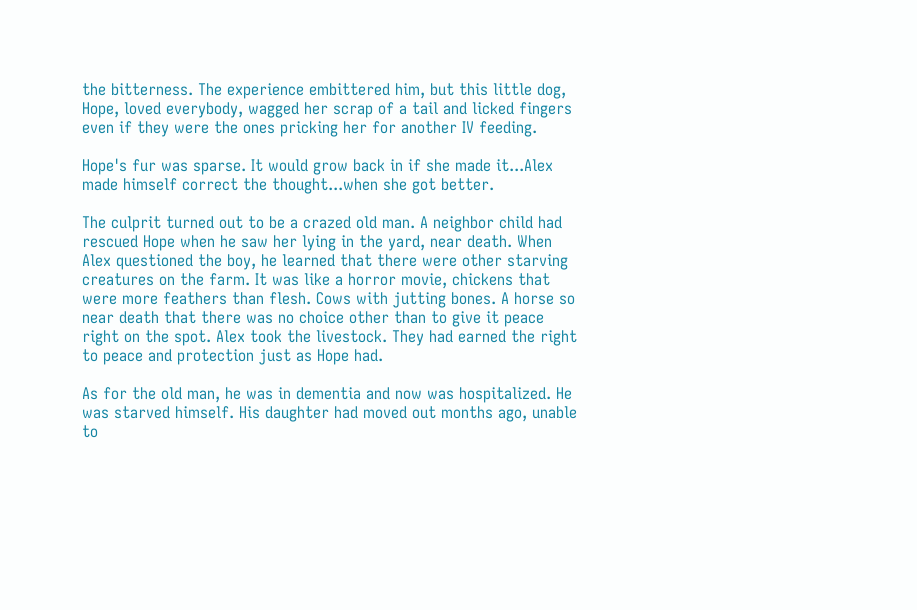the bitterness. The experience embittered him, but this little dog, Hope, loved everybody, wagged her scrap of a tail and licked fingers even if they were the ones pricking her for another IV feeding.

Hope's fur was sparse. It would grow back in if she made it...Alex made himself correct the thought...when she got better.

The culprit turned out to be a crazed old man. A neighbor child had rescued Hope when he saw her lying in the yard, near death. When Alex questioned the boy, he learned that there were other starving creatures on the farm. It was like a horror movie, chickens that were more feathers than flesh. Cows with jutting bones. A horse so near death that there was no choice other than to give it peace right on the spot. Alex took the livestock. They had earned the right to peace and protection just as Hope had.

As for the old man, he was in dementia and now was hospitalized. He was starved himself. His daughter had moved out months ago, unable to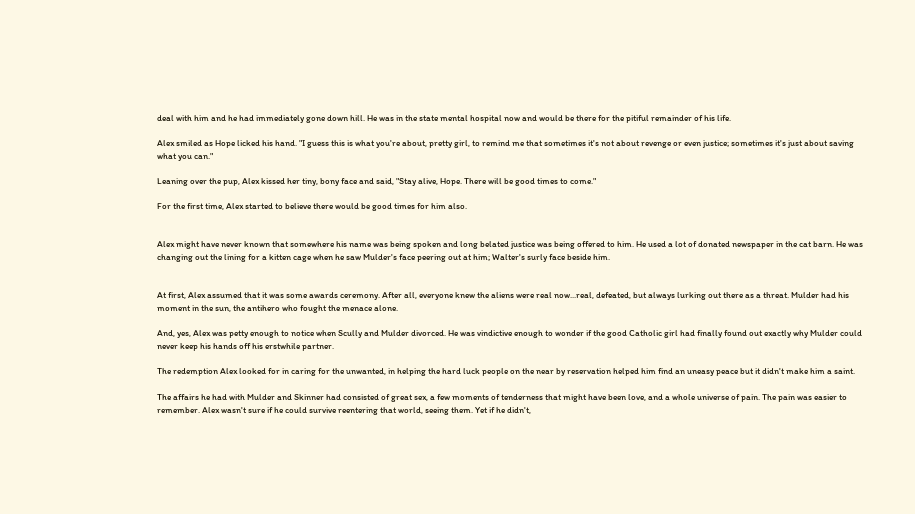deal with him and he had immediately gone down hill. He was in the state mental hospital now and would be there for the pitiful remainder of his life.

Alex smiled as Hope licked his hand. "I guess this is what you're about, pretty girl, to remind me that sometimes it's not about revenge or even justice; sometimes it's just about saving what you can."

Leaning over the pup, Alex kissed her tiny, bony face and said, "Stay alive, Hope. There will be good times to come."

For the first time, Alex started to believe there would be good times for him also.


Alex might have never known that somewhere his name was being spoken and long belated justice was being offered to him. He used a lot of donated newspaper in the cat barn. He was changing out the lining for a kitten cage when he saw Mulder's face peering out at him; Walter's surly face beside him.


At first, Alex assumed that it was some awards ceremony. After all, everyone knew the aliens were real now...real, defeated, but always lurking out there as a threat. Mulder had his moment in the sun, the antihero who fought the menace alone.

And, yes, Alex was petty enough to notice when Scully and Mulder divorced. He was vindictive enough to wonder if the good Catholic girl had finally found out exactly why Mulder could never keep his hands off his erstwhile partner.

The redemption Alex looked for in caring for the unwanted, in helping the hard luck people on the near by reservation helped him find an uneasy peace but it didn't make him a saint.

The affairs he had with Mulder and Skinner had consisted of great sex, a few moments of tenderness that might have been love, and a whole universe of pain. The pain was easier to remember. Alex wasn't sure if he could survive reentering that world, seeing them. Yet if he didn't,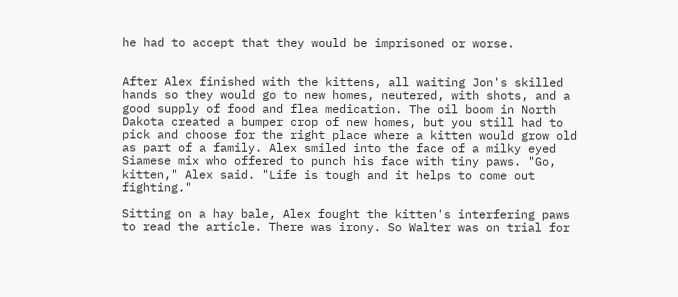he had to accept that they would be imprisoned or worse.


After Alex finished with the kittens, all waiting Jon's skilled hands so they would go to new homes, neutered, with shots, and a good supply of food and flea medication. The oil boom in North Dakota created a bumper crop of new homes, but you still had to pick and choose for the right place where a kitten would grow old as part of a family. Alex smiled into the face of a milky eyed Siamese mix who offered to punch his face with tiny paws. "Go, kitten," Alex said. "Life is tough and it helps to come out fighting."

Sitting on a hay bale, Alex fought the kitten's interfering paws to read the article. There was irony. So Walter was on trial for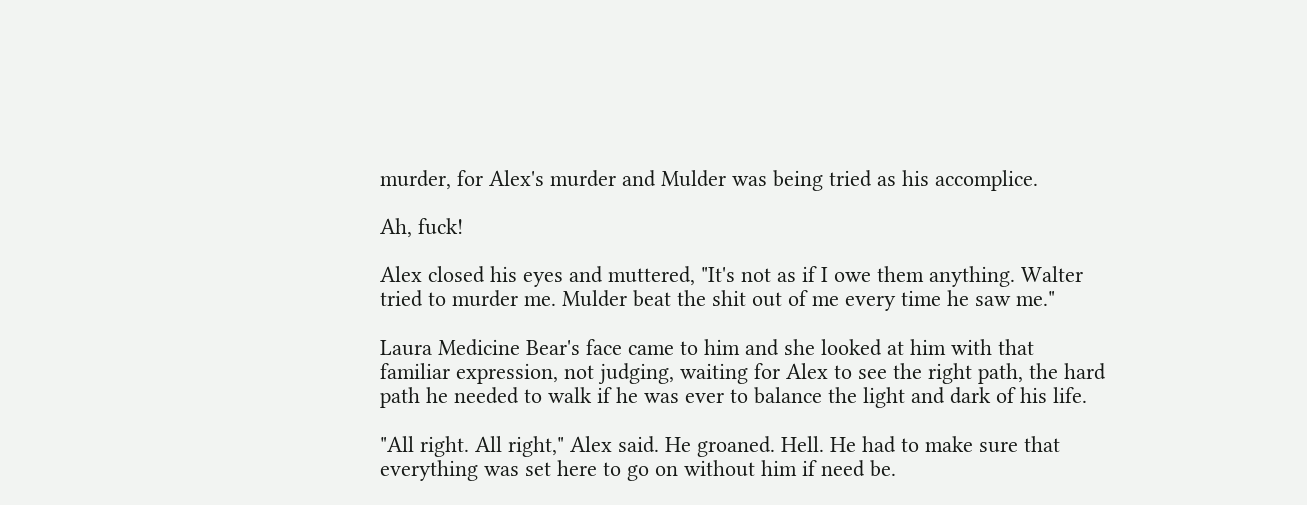murder, for Alex's murder and Mulder was being tried as his accomplice.

Ah, fuck!

Alex closed his eyes and muttered, "It's not as if I owe them anything. Walter tried to murder me. Mulder beat the shit out of me every time he saw me."

Laura Medicine Bear's face came to him and she looked at him with that familiar expression, not judging, waiting for Alex to see the right path, the hard path he needed to walk if he was ever to balance the light and dark of his life.

"All right. All right," Alex said. He groaned. Hell. He had to make sure that everything was set here to go on without him if need be.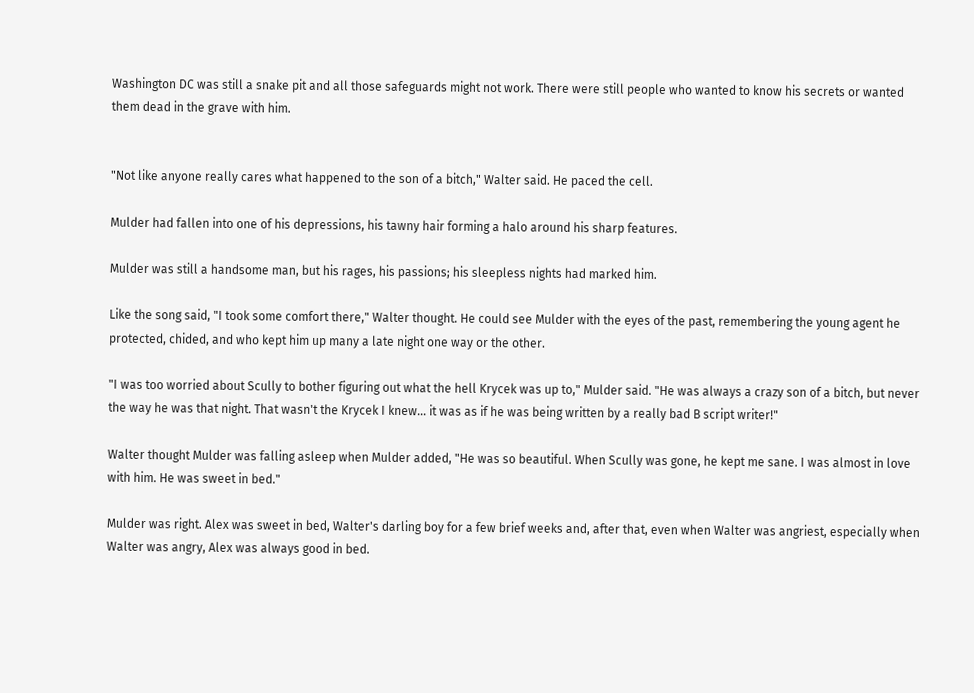Washington DC was still a snake pit and all those safeguards might not work. There were still people who wanted to know his secrets or wanted them dead in the grave with him.


"Not like anyone really cares what happened to the son of a bitch," Walter said. He paced the cell.

Mulder had fallen into one of his depressions, his tawny hair forming a halo around his sharp features.

Mulder was still a handsome man, but his rages, his passions; his sleepless nights had marked him.

Like the song said, "I took some comfort there," Walter thought. He could see Mulder with the eyes of the past, remembering the young agent he protected, chided, and who kept him up many a late night one way or the other.

"I was too worried about Scully to bother figuring out what the hell Krycek was up to," Mulder said. "He was always a crazy son of a bitch, but never the way he was that night. That wasn't the Krycek I knew... it was as if he was being written by a really bad B script writer!"

Walter thought Mulder was falling asleep when Mulder added, "He was so beautiful. When Scully was gone, he kept me sane. I was almost in love with him. He was sweet in bed."

Mulder was right. Alex was sweet in bed, Walter's darling boy for a few brief weeks and, after that, even when Walter was angriest, especially when Walter was angry, Alex was always good in bed.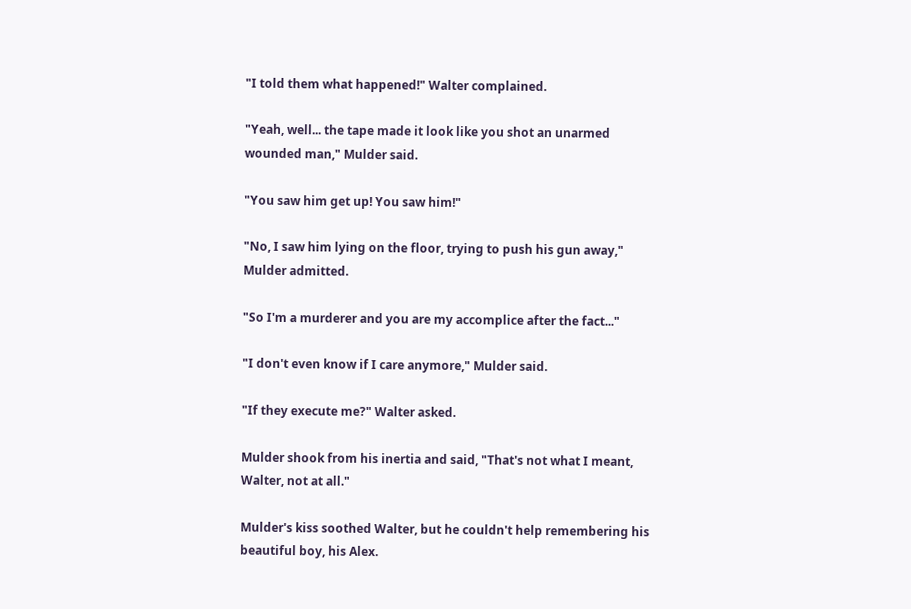"I told them what happened!" Walter complained.

"Yeah, well... the tape made it look like you shot an unarmed wounded man," Mulder said.

"You saw him get up! You saw him!"

"No, I saw him lying on the floor, trying to push his gun away," Mulder admitted.

"So I'm a murderer and you are my accomplice after the fact..."

"I don't even know if I care anymore," Mulder said.

"If they execute me?" Walter asked.

Mulder shook from his inertia and said, "That's not what I meant, Walter, not at all."

Mulder's kiss soothed Walter, but he couldn't help remembering his beautiful boy, his Alex.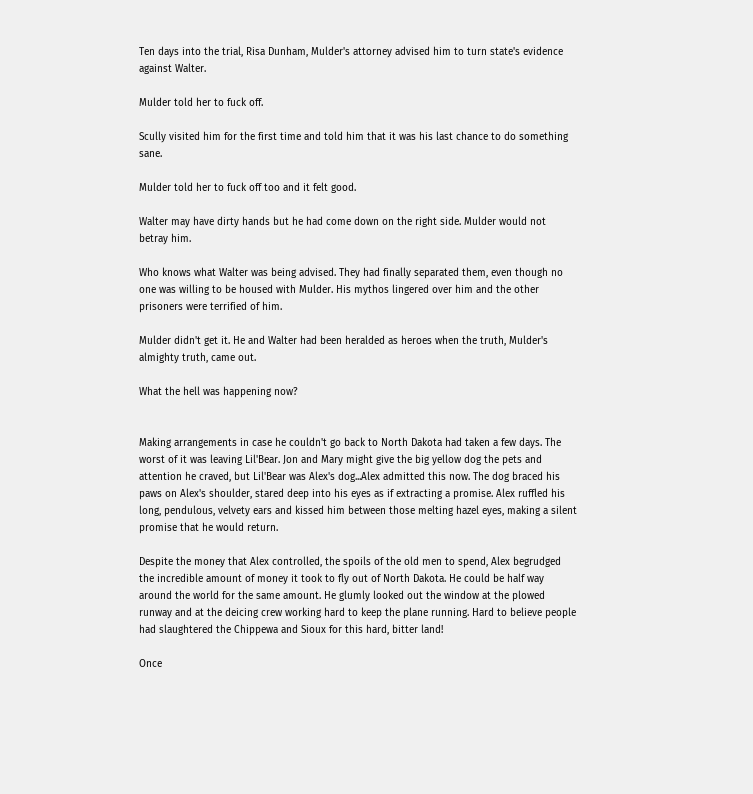Ten days into the trial, Risa Dunham, Mulder's attorney advised him to turn state's evidence against Walter.

Mulder told her to fuck off.

Scully visited him for the first time and told him that it was his last chance to do something sane.

Mulder told her to fuck off too and it felt good.

Walter may have dirty hands but he had come down on the right side. Mulder would not betray him.

Who knows what Walter was being advised. They had finally separated them, even though no one was willing to be housed with Mulder. His mythos lingered over him and the other prisoners were terrified of him.

Mulder didn't get it. He and Walter had been heralded as heroes when the truth, Mulder's almighty truth, came out.

What the hell was happening now?


Making arrangements in case he couldn't go back to North Dakota had taken a few days. The worst of it was leaving Lil'Bear. Jon and Mary might give the big yellow dog the pets and attention he craved, but Lil'Bear was Alex's dog...Alex admitted this now. The dog braced his paws on Alex's shoulder, stared deep into his eyes as if extracting a promise. Alex ruffled his long, pendulous, velvety ears and kissed him between those melting hazel eyes, making a silent promise that he would return.

Despite the money that Alex controlled, the spoils of the old men to spend, Alex begrudged the incredible amount of money it took to fly out of North Dakota. He could be half way around the world for the same amount. He glumly looked out the window at the plowed runway and at the deicing crew working hard to keep the plane running. Hard to believe people had slaughtered the Chippewa and Sioux for this hard, bitter land!

Once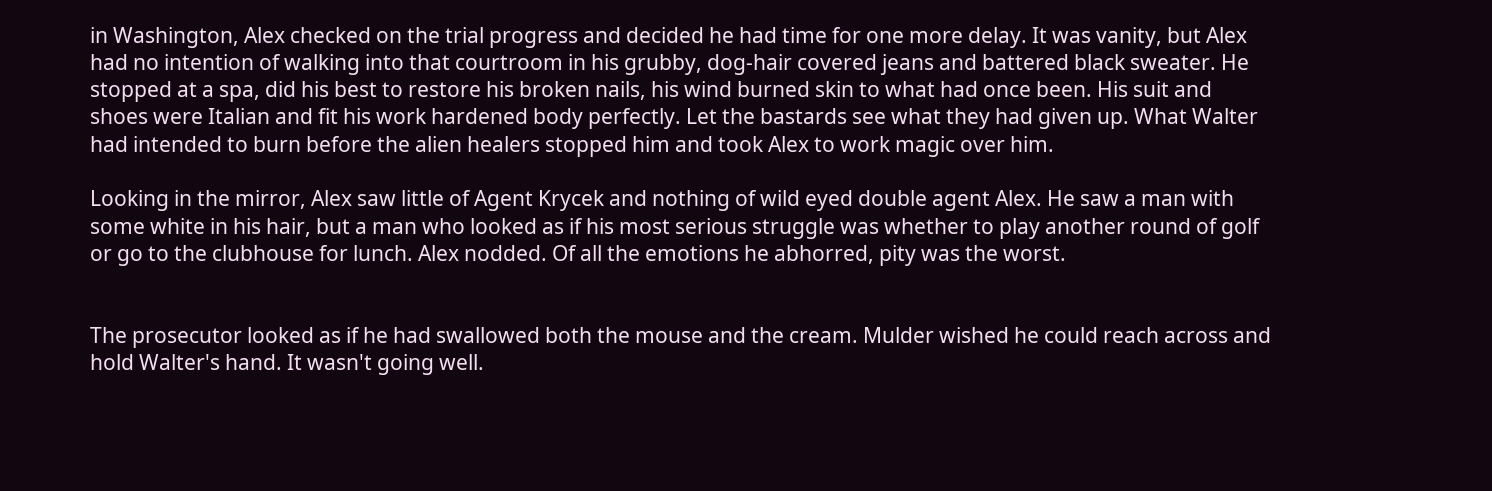in Washington, Alex checked on the trial progress and decided he had time for one more delay. It was vanity, but Alex had no intention of walking into that courtroom in his grubby, dog-hair covered jeans and battered black sweater. He stopped at a spa, did his best to restore his broken nails, his wind burned skin to what had once been. His suit and shoes were Italian and fit his work hardened body perfectly. Let the bastards see what they had given up. What Walter had intended to burn before the alien healers stopped him and took Alex to work magic over him.

Looking in the mirror, Alex saw little of Agent Krycek and nothing of wild eyed double agent Alex. He saw a man with some white in his hair, but a man who looked as if his most serious struggle was whether to play another round of golf or go to the clubhouse for lunch. Alex nodded. Of all the emotions he abhorred, pity was the worst.


The prosecutor looked as if he had swallowed both the mouse and the cream. Mulder wished he could reach across and hold Walter's hand. It wasn't going well.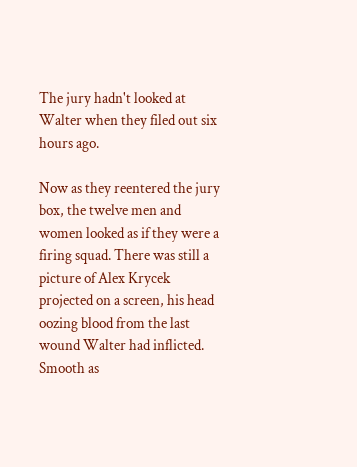The jury hadn't looked at Walter when they filed out six hours ago.

Now as they reentered the jury box, the twelve men and women looked as if they were a firing squad. There was still a picture of Alex Krycek projected on a screen, his head oozing blood from the last wound Walter had inflicted. Smooth as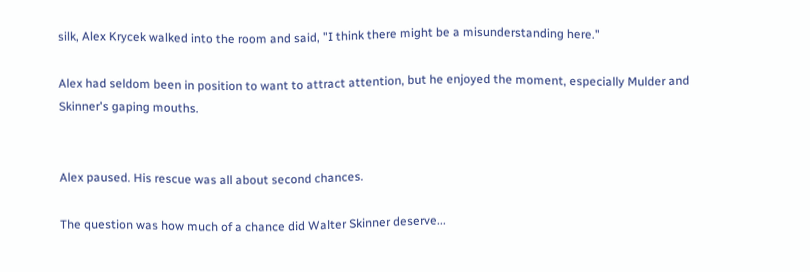silk, Alex Krycek walked into the room and said, "I think there might be a misunderstanding here."

Alex had seldom been in position to want to attract attention, but he enjoyed the moment, especially Mulder and Skinner's gaping mouths.


Alex paused. His rescue was all about second chances.

The question was how much of a chance did Walter Skinner deserve...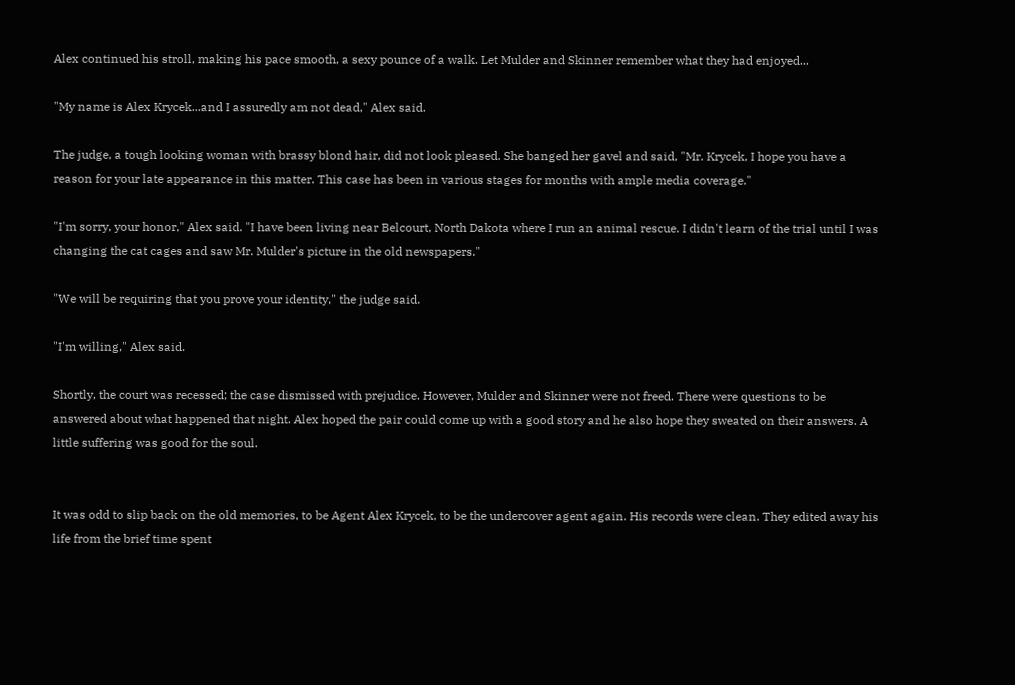Alex continued his stroll, making his pace smooth, a sexy pounce of a walk. Let Mulder and Skinner remember what they had enjoyed...

"My name is Alex Krycek...and I assuredly am not dead," Alex said.

The judge, a tough looking woman with brassy blond hair, did not look pleased. She banged her gavel and said, "Mr. Krycek, I hope you have a reason for your late appearance in this matter. This case has been in various stages for months with ample media coverage."

"I'm sorry, your honor," Alex said. "I have been living near Belcourt, North Dakota where I run an animal rescue. I didn't learn of the trial until I was changing the cat cages and saw Mr. Mulder's picture in the old newspapers."

"We will be requiring that you prove your identity," the judge said.

"I'm willing," Alex said.

Shortly, the court was recessed; the case dismissed with prejudice. However, Mulder and Skinner were not freed. There were questions to be answered about what happened that night. Alex hoped the pair could come up with a good story and he also hope they sweated on their answers. A little suffering was good for the soul.


It was odd to slip back on the old memories, to be Agent Alex Krycek, to be the undercover agent again. His records were clean. They edited away his life from the brief time spent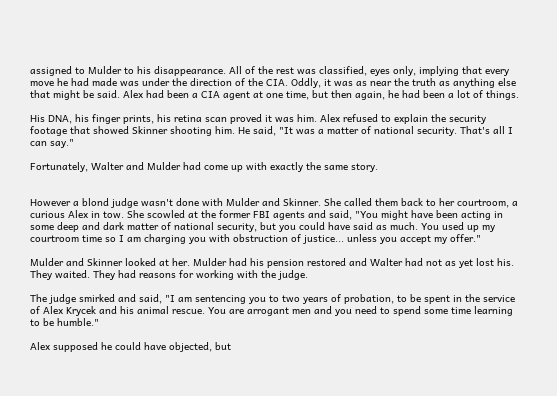assigned to Mulder to his disappearance. All of the rest was classified, eyes only, implying that every move he had made was under the direction of the CIA. Oddly, it was as near the truth as anything else that might be said. Alex had been a CIA agent at one time, but then again, he had been a lot of things.

His DNA, his finger prints, his retina scan proved it was him. Alex refused to explain the security footage that showed Skinner shooting him. He said, "It was a matter of national security. That's all I can say."

Fortunately, Walter and Mulder had come up with exactly the same story.


However a blond judge wasn't done with Mulder and Skinner. She called them back to her courtroom, a curious Alex in tow. She scowled at the former FBI agents and said, "You might have been acting in some deep and dark matter of national security, but you could have said as much. You used up my courtroom time so I am charging you with obstruction of justice... unless you accept my offer."

Mulder and Skinner looked at her. Mulder had his pension restored and Walter had not as yet lost his. They waited. They had reasons for working with the judge.

The judge smirked and said, "I am sentencing you to two years of probation, to be spent in the service of Alex Krycek and his animal rescue. You are arrogant men and you need to spend some time learning to be humble."

Alex supposed he could have objected, but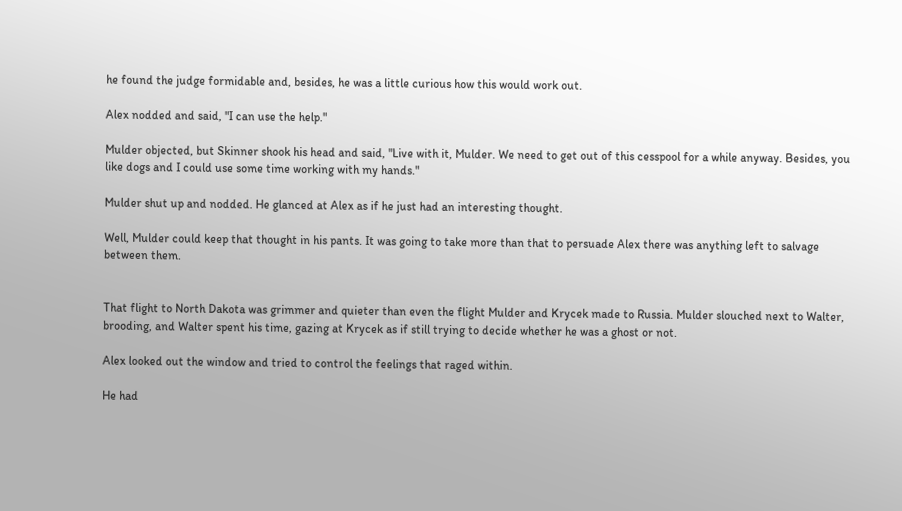he found the judge formidable and, besides, he was a little curious how this would work out.

Alex nodded and said, "I can use the help."

Mulder objected, but Skinner shook his head and said, "Live with it, Mulder. We need to get out of this cesspool for a while anyway. Besides, you like dogs and I could use some time working with my hands."

Mulder shut up and nodded. He glanced at Alex as if he just had an interesting thought.

Well, Mulder could keep that thought in his pants. It was going to take more than that to persuade Alex there was anything left to salvage between them.


That flight to North Dakota was grimmer and quieter than even the flight Mulder and Krycek made to Russia. Mulder slouched next to Walter, brooding, and Walter spent his time, gazing at Krycek as if still trying to decide whether he was a ghost or not.

Alex looked out the window and tried to control the feelings that raged within.

He had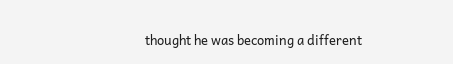thought he was becoming a different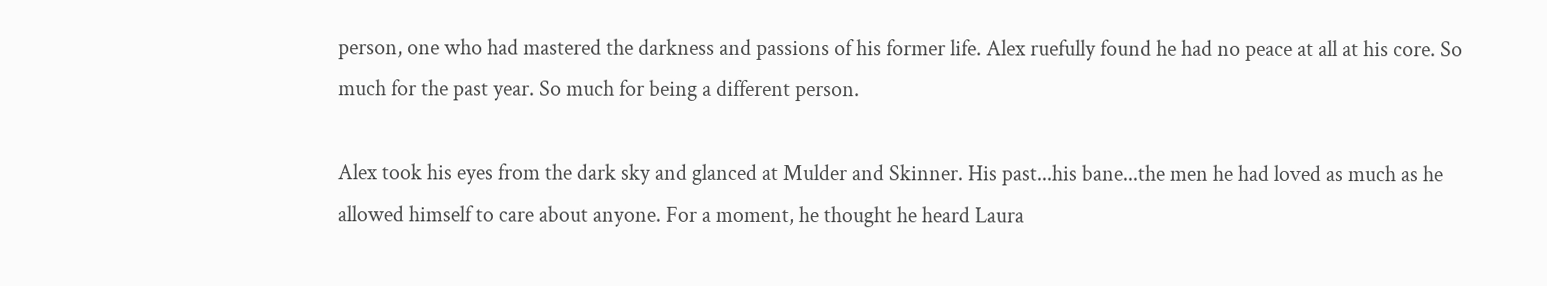person, one who had mastered the darkness and passions of his former life. Alex ruefully found he had no peace at all at his core. So much for the past year. So much for being a different person.

Alex took his eyes from the dark sky and glanced at Mulder and Skinner. His past...his bane...the men he had loved as much as he allowed himself to care about anyone. For a moment, he thought he heard Laura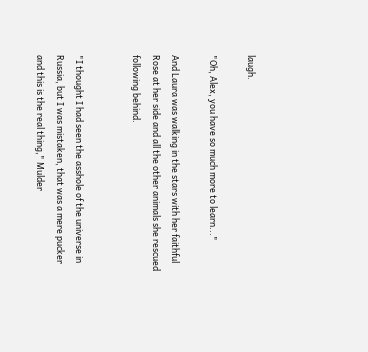laugh.

"Oh, Alex, you have so much more to learn..."

And Laura was walking in the stars with her faithful Rose at her side and all the other animals she rescued following behind.


"I thought I had seen the asshole of the universe in Russia, but I was mistaken, that was a mere pucker and this is the real thing," Mulder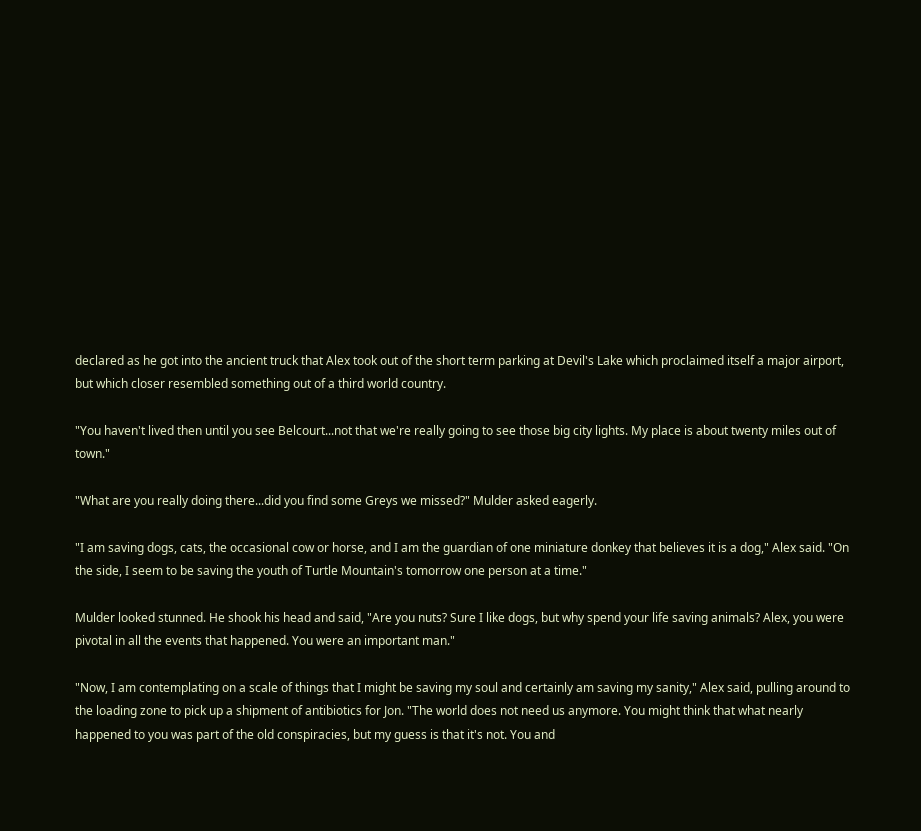declared as he got into the ancient truck that Alex took out of the short term parking at Devil's Lake which proclaimed itself a major airport, but which closer resembled something out of a third world country.

"You haven't lived then until you see Belcourt...not that we're really going to see those big city lights. My place is about twenty miles out of town."

"What are you really doing there...did you find some Greys we missed?" Mulder asked eagerly.

"I am saving dogs, cats, the occasional cow or horse, and I am the guardian of one miniature donkey that believes it is a dog," Alex said. "On the side, I seem to be saving the youth of Turtle Mountain's tomorrow one person at a time."

Mulder looked stunned. He shook his head and said, "Are you nuts? Sure I like dogs, but why spend your life saving animals? Alex, you were pivotal in all the events that happened. You were an important man."

"Now, I am contemplating on a scale of things that I might be saving my soul and certainly am saving my sanity," Alex said, pulling around to the loading zone to pick up a shipment of antibiotics for Jon. "The world does not need us anymore. You might think that what nearly happened to you was part of the old conspiracies, but my guess is that it's not. You and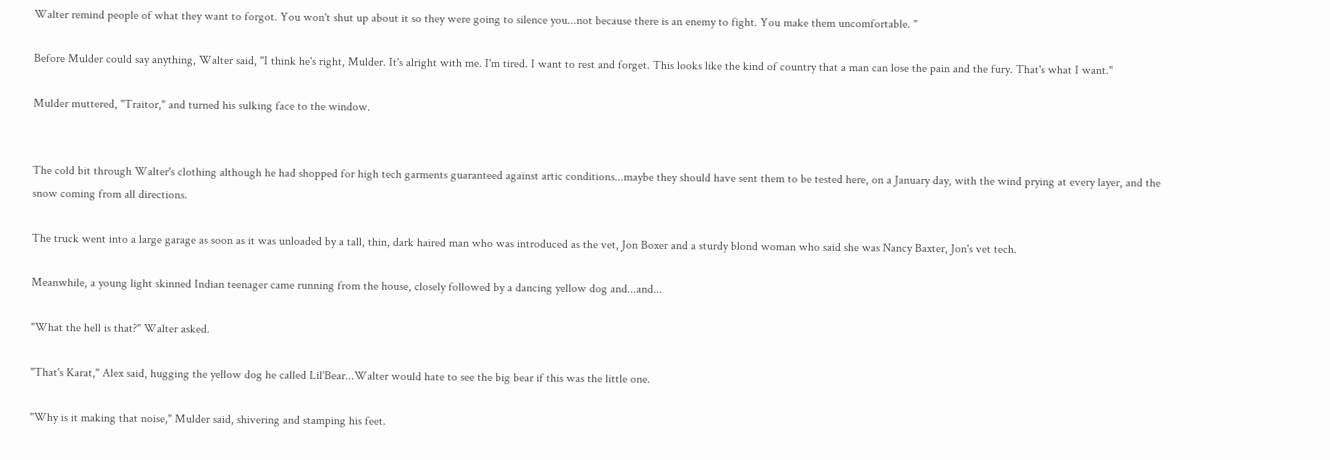Walter remind people of what they want to forgot. You won't shut up about it so they were going to silence you...not because there is an enemy to fight. You make them uncomfortable. "

Before Mulder could say anything, Walter said, "I think he's right, Mulder. It's alright with me. I'm tired. I want to rest and forget. This looks like the kind of country that a man can lose the pain and the fury. That's what I want."

Mulder muttered, "Traitor," and turned his sulking face to the window.


The cold bit through Walter's clothing although he had shopped for high tech garments guaranteed against artic conditions...maybe they should have sent them to be tested here, on a January day, with the wind prying at every layer, and the snow coming from all directions.

The truck went into a large garage as soon as it was unloaded by a tall, thin, dark haired man who was introduced as the vet, Jon Boxer and a sturdy blond woman who said she was Nancy Baxter, Jon's vet tech.

Meanwhile, a young light skinned Indian teenager came running from the house, closely followed by a dancing yellow dog and...and...

"What the hell is that?" Walter asked.

"That's Karat," Alex said, hugging the yellow dog he called Lil'Bear...Walter would hate to see the big bear if this was the little one.

"Why is it making that noise," Mulder said, shivering and stamping his feet.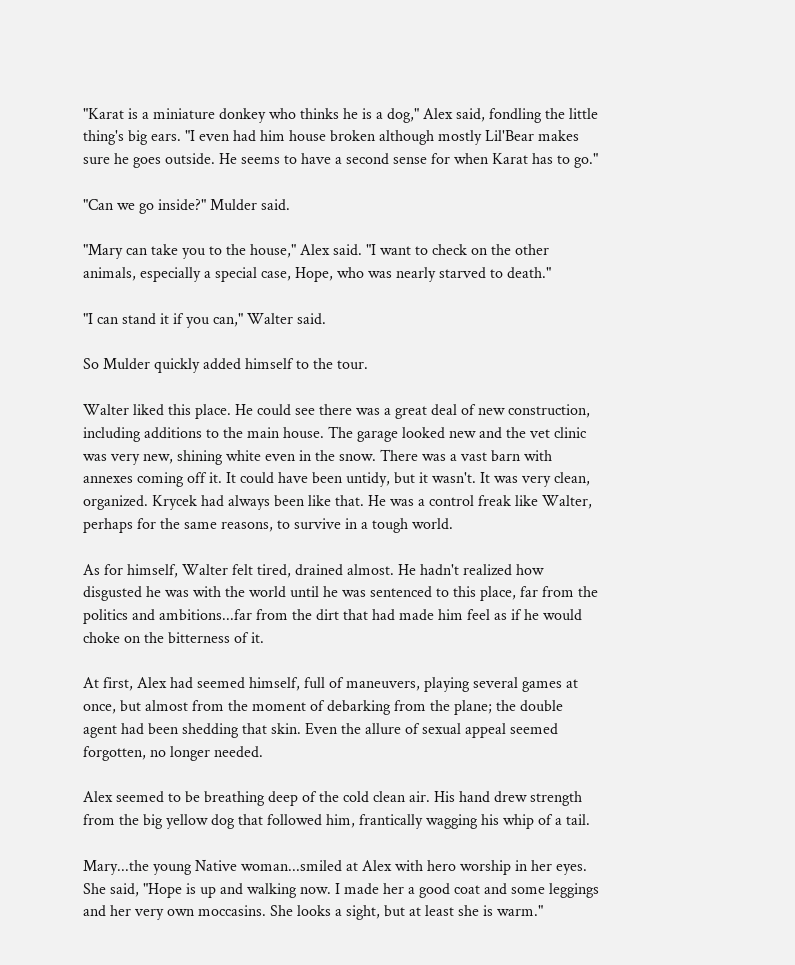"Karat is a miniature donkey who thinks he is a dog," Alex said, fondling the little thing's big ears. "I even had him house broken although mostly Lil'Bear makes sure he goes outside. He seems to have a second sense for when Karat has to go."

"Can we go inside?" Mulder said.

"Mary can take you to the house," Alex said. "I want to check on the other animals, especially a special case, Hope, who was nearly starved to death."

"I can stand it if you can," Walter said.

So Mulder quickly added himself to the tour.

Walter liked this place. He could see there was a great deal of new construction, including additions to the main house. The garage looked new and the vet clinic was very new, shining white even in the snow. There was a vast barn with annexes coming off it. It could have been untidy, but it wasn't. It was very clean, organized. Krycek had always been like that. He was a control freak like Walter, perhaps for the same reasons, to survive in a tough world.

As for himself, Walter felt tired, drained almost. He hadn't realized how disgusted he was with the world until he was sentenced to this place, far from the politics and ambitions...far from the dirt that had made him feel as if he would choke on the bitterness of it.

At first, Alex had seemed himself, full of maneuvers, playing several games at once, but almost from the moment of debarking from the plane; the double agent had been shedding that skin. Even the allure of sexual appeal seemed forgotten, no longer needed.

Alex seemed to be breathing deep of the cold clean air. His hand drew strength from the big yellow dog that followed him, frantically wagging his whip of a tail.

Mary...the young Native woman...smiled at Alex with hero worship in her eyes. She said, "Hope is up and walking now. I made her a good coat and some leggings and her very own moccasins. She looks a sight, but at least she is warm."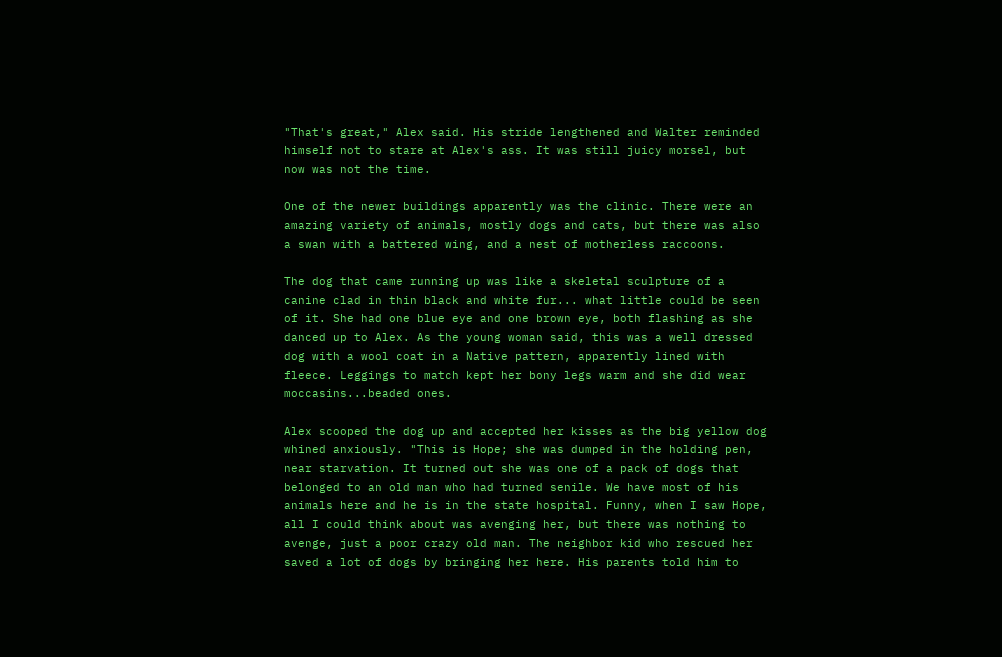"That's great," Alex said. His stride lengthened and Walter reminded himself not to stare at Alex's ass. It was still juicy morsel, but now was not the time.

One of the newer buildings apparently was the clinic. There were an amazing variety of animals, mostly dogs and cats, but there was also a swan with a battered wing, and a nest of motherless raccoons.

The dog that came running up was like a skeletal sculpture of a canine clad in thin black and white fur... what little could be seen of it. She had one blue eye and one brown eye, both flashing as she danced up to Alex. As the young woman said, this was a well dressed dog with a wool coat in a Native pattern, apparently lined with fleece. Leggings to match kept her bony legs warm and she did wear moccasins...beaded ones.

Alex scooped the dog up and accepted her kisses as the big yellow dog whined anxiously. "This is Hope; she was dumped in the holding pen, near starvation. It turned out she was one of a pack of dogs that belonged to an old man who had turned senile. We have most of his animals here and he is in the state hospital. Funny, when I saw Hope, all I could think about was avenging her, but there was nothing to avenge, just a poor crazy old man. The neighbor kid who rescued her saved a lot of dogs by bringing her here. His parents told him to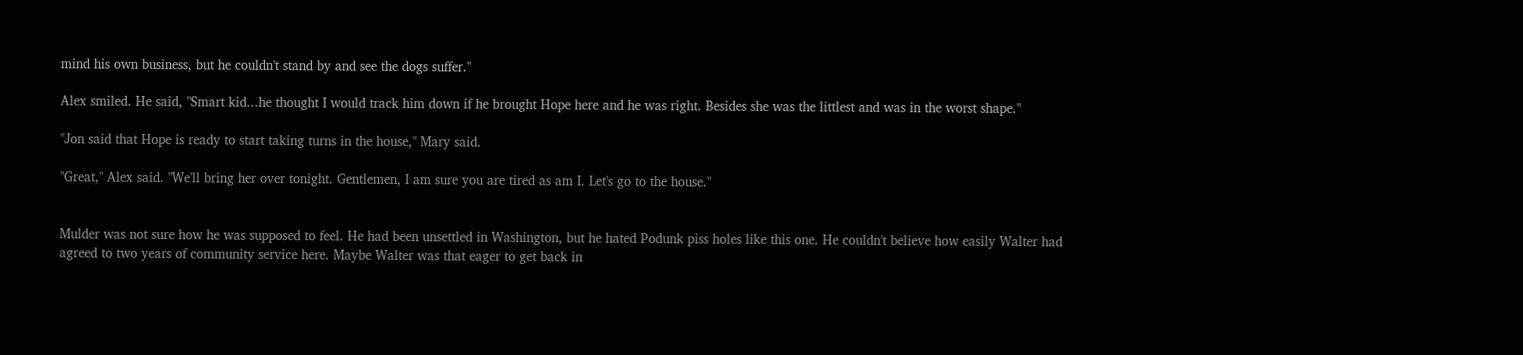mind his own business, but he couldn't stand by and see the dogs suffer."

Alex smiled. He said, "Smart kid...he thought I would track him down if he brought Hope here and he was right. Besides she was the littlest and was in the worst shape."

"Jon said that Hope is ready to start taking turns in the house," Mary said.

"Great," Alex said. "We'll bring her over tonight. Gentlemen, I am sure you are tired as am I. Let's go to the house."


Mulder was not sure how he was supposed to feel. He had been unsettled in Washington, but he hated Podunk piss holes like this one. He couldn't believe how easily Walter had agreed to two years of community service here. Maybe Walter was that eager to get back in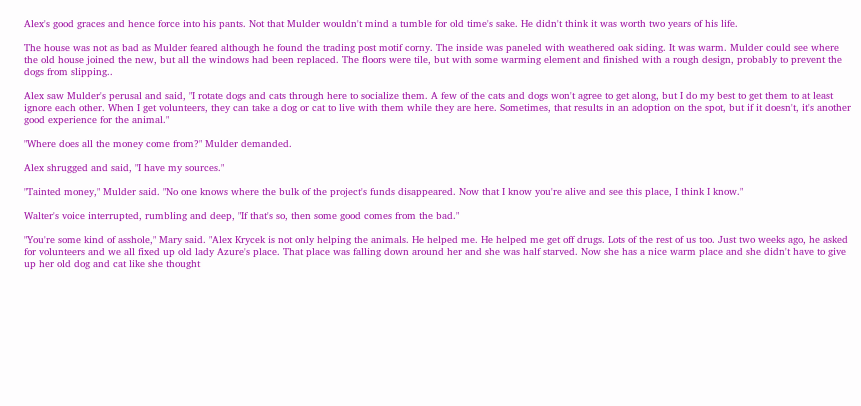Alex's good graces and hence force into his pants. Not that Mulder wouldn't mind a tumble for old time's sake. He didn't think it was worth two years of his life.

The house was not as bad as Mulder feared although he found the trading post motif corny. The inside was paneled with weathered oak siding. It was warm. Mulder could see where the old house joined the new, but all the windows had been replaced. The floors were tile, but with some warming element and finished with a rough design, probably to prevent the dogs from slipping..

Alex saw Mulder's perusal and said, "I rotate dogs and cats through here to socialize them. A few of the cats and dogs won't agree to get along, but I do my best to get them to at least ignore each other. When I get volunteers, they can take a dog or cat to live with them while they are here. Sometimes, that results in an adoption on the spot, but if it doesn't, it's another good experience for the animal."

"Where does all the money come from?" Mulder demanded.

Alex shrugged and said, "I have my sources."

"Tainted money," Mulder said. "No one knows where the bulk of the project's funds disappeared. Now that I know you're alive and see this place, I think I know."

Walter's voice interrupted, rumbling and deep, "If that's so, then some good comes from the bad."

"You're some kind of asshole," Mary said. "Alex Krycek is not only helping the animals. He helped me. He helped me get off drugs. Lots of the rest of us too. Just two weeks ago, he asked for volunteers and we all fixed up old lady Azure's place. That place was falling down around her and she was half starved. Now she has a nice warm place and she didn't have to give up her old dog and cat like she thought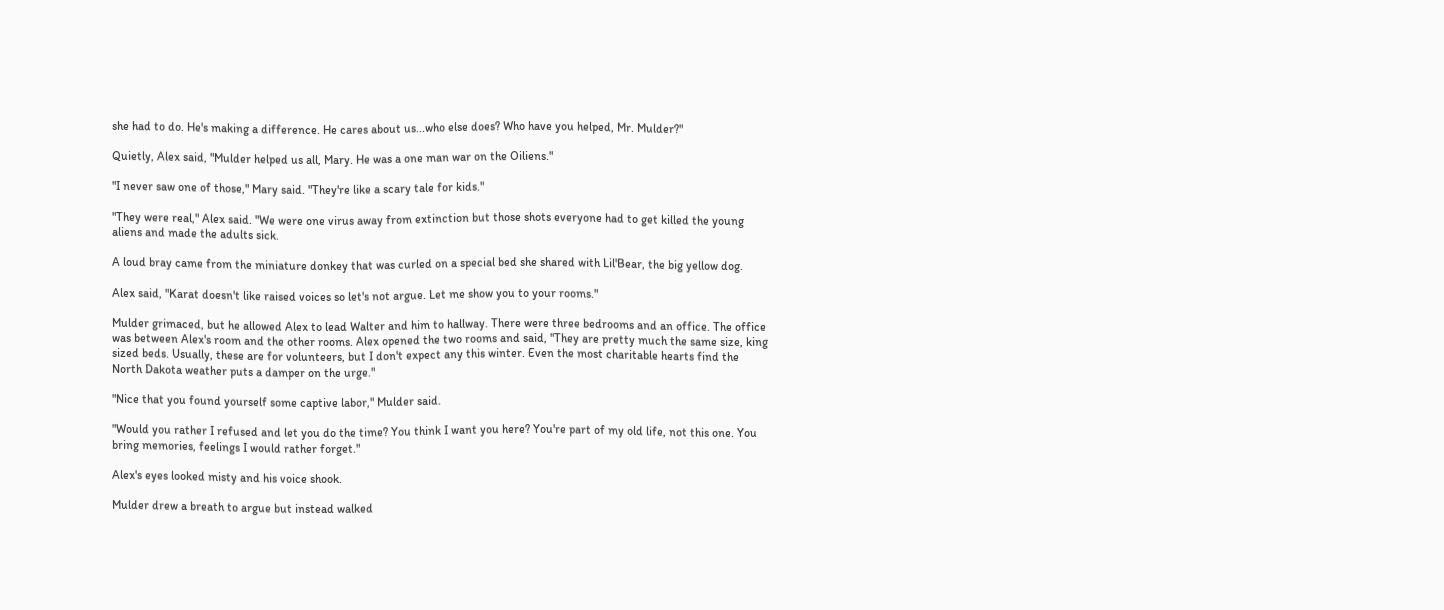she had to do. He's making a difference. He cares about us...who else does? Who have you helped, Mr. Mulder?"

Quietly, Alex said, "Mulder helped us all, Mary. He was a one man war on the Oiliens."

"I never saw one of those," Mary said. "They're like a scary tale for kids."

"They were real," Alex said. "We were one virus away from extinction but those shots everyone had to get killed the young aliens and made the adults sick.

A loud bray came from the miniature donkey that was curled on a special bed she shared with Lil'Bear, the big yellow dog.

Alex said, "Karat doesn't like raised voices so let's not argue. Let me show you to your rooms."

Mulder grimaced, but he allowed Alex to lead Walter and him to hallway. There were three bedrooms and an office. The office was between Alex's room and the other rooms. Alex opened the two rooms and said, "They are pretty much the same size, king sized beds. Usually, these are for volunteers, but I don't expect any this winter. Even the most charitable hearts find the North Dakota weather puts a damper on the urge."

"Nice that you found yourself some captive labor," Mulder said.

"Would you rather I refused and let you do the time? You think I want you here? You're part of my old life, not this one. You bring memories, feelings I would rather forget."

Alex's eyes looked misty and his voice shook.

Mulder drew a breath to argue but instead walked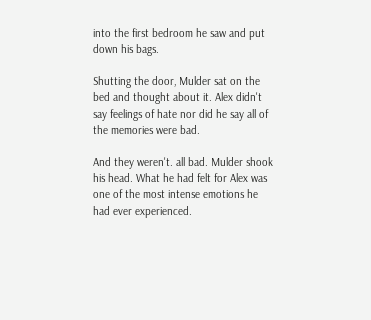into the first bedroom he saw and put down his bags.

Shutting the door, Mulder sat on the bed and thought about it. Alex didn't say feelings of hate nor did he say all of the memories were bad.

And they weren't. all bad. Mulder shook his head. What he had felt for Alex was one of the most intense emotions he had ever experienced.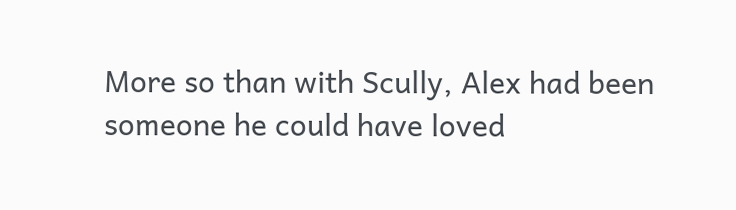More so than with Scully, Alex had been someone he could have loved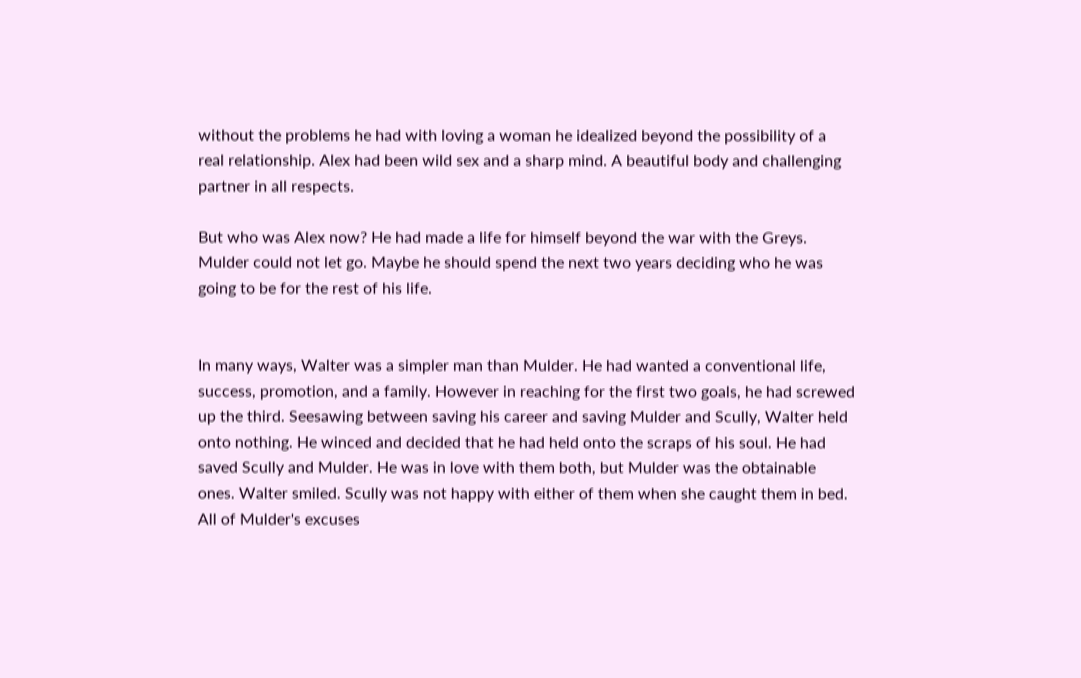without the problems he had with loving a woman he idealized beyond the possibility of a real relationship. Alex had been wild sex and a sharp mind. A beautiful body and challenging partner in all respects.

But who was Alex now? He had made a life for himself beyond the war with the Greys. Mulder could not let go. Maybe he should spend the next two years deciding who he was going to be for the rest of his life.


In many ways, Walter was a simpler man than Mulder. He had wanted a conventional life, success, promotion, and a family. However in reaching for the first two goals, he had screwed up the third. Seesawing between saving his career and saving Mulder and Scully, Walter held onto nothing. He winced and decided that he had held onto the scraps of his soul. He had saved Scully and Mulder. He was in love with them both, but Mulder was the obtainable ones. Walter smiled. Scully was not happy with either of them when she caught them in bed. All of Mulder's excuses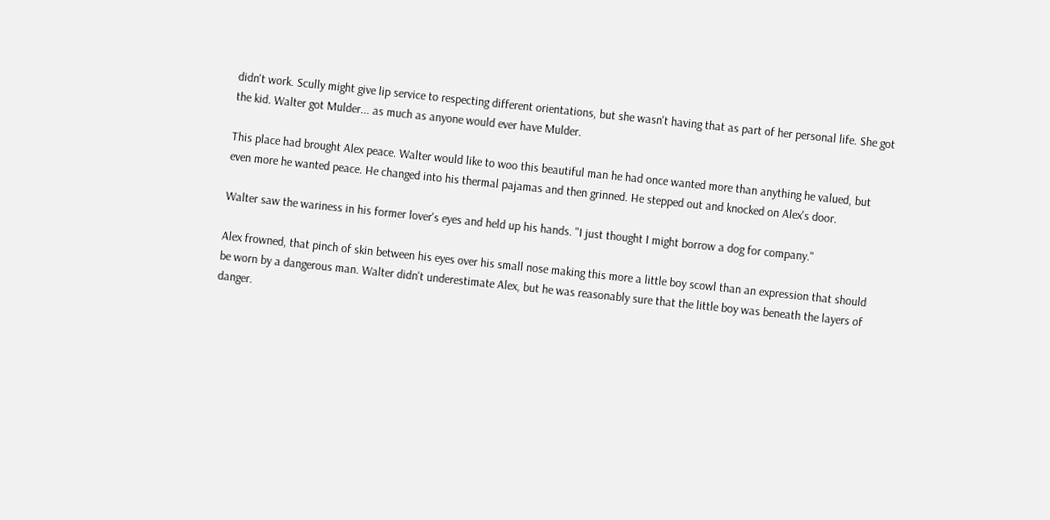didn't work. Scully might give lip service to respecting different orientations, but she wasn't having that as part of her personal life. She got the kid. Walter got Mulder... as much as anyone would ever have Mulder.

This place had brought Alex peace. Walter would like to woo this beautiful man he had once wanted more than anything he valued, but even more he wanted peace. He changed into his thermal pajamas and then grinned. He stepped out and knocked on Alex's door.

Walter saw the wariness in his former lover's eyes and held up his hands. "I just thought I might borrow a dog for company."

Alex frowned, that pinch of skin between his eyes over his small nose making this more a little boy scowl than an expression that should be worn by a dangerous man. Walter didn't underestimate Alex, but he was reasonably sure that the little boy was beneath the layers of danger.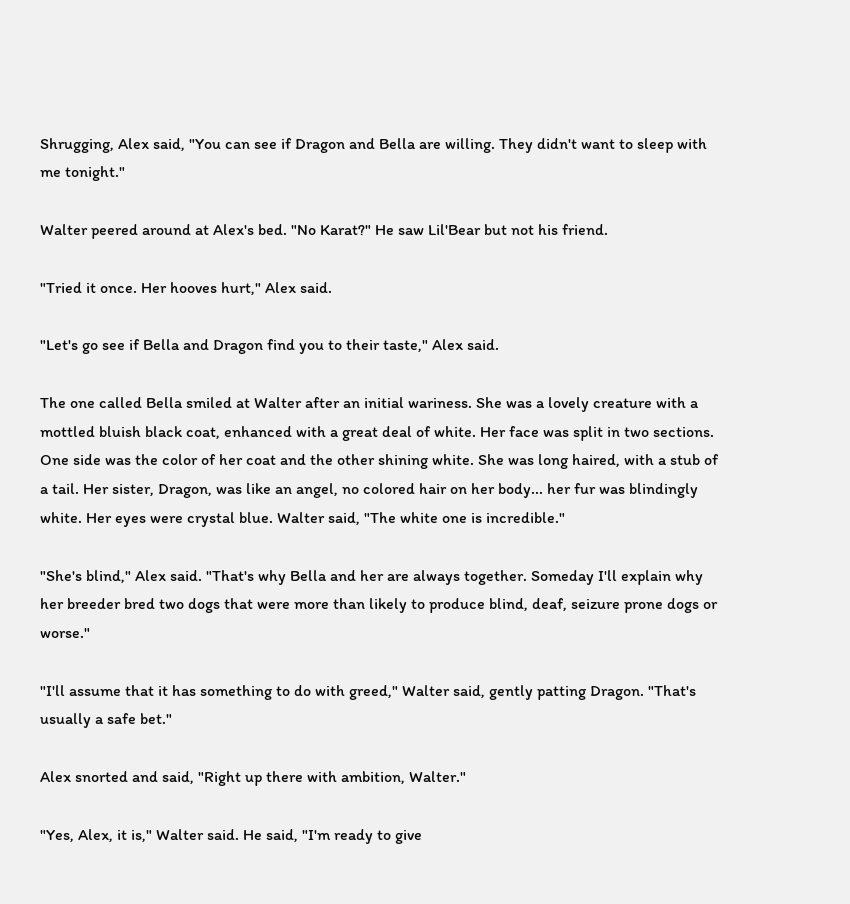Shrugging, Alex said, "You can see if Dragon and Bella are willing. They didn't want to sleep with me tonight."

Walter peered around at Alex's bed. "No Karat?" He saw Lil'Bear but not his friend.

"Tried it once. Her hooves hurt," Alex said.

"Let's go see if Bella and Dragon find you to their taste," Alex said.

The one called Bella smiled at Walter after an initial wariness. She was a lovely creature with a mottled bluish black coat, enhanced with a great deal of white. Her face was split in two sections. One side was the color of her coat and the other shining white. She was long haired, with a stub of a tail. Her sister, Dragon, was like an angel, no colored hair on her body... her fur was blindingly white. Her eyes were crystal blue. Walter said, "The white one is incredible."

"She's blind," Alex said. "That's why Bella and her are always together. Someday I'll explain why her breeder bred two dogs that were more than likely to produce blind, deaf, seizure prone dogs or worse."

"I'll assume that it has something to do with greed," Walter said, gently patting Dragon. "That's usually a safe bet."

Alex snorted and said, "Right up there with ambition, Walter."

"Yes, Alex, it is," Walter said. He said, "I'm ready to give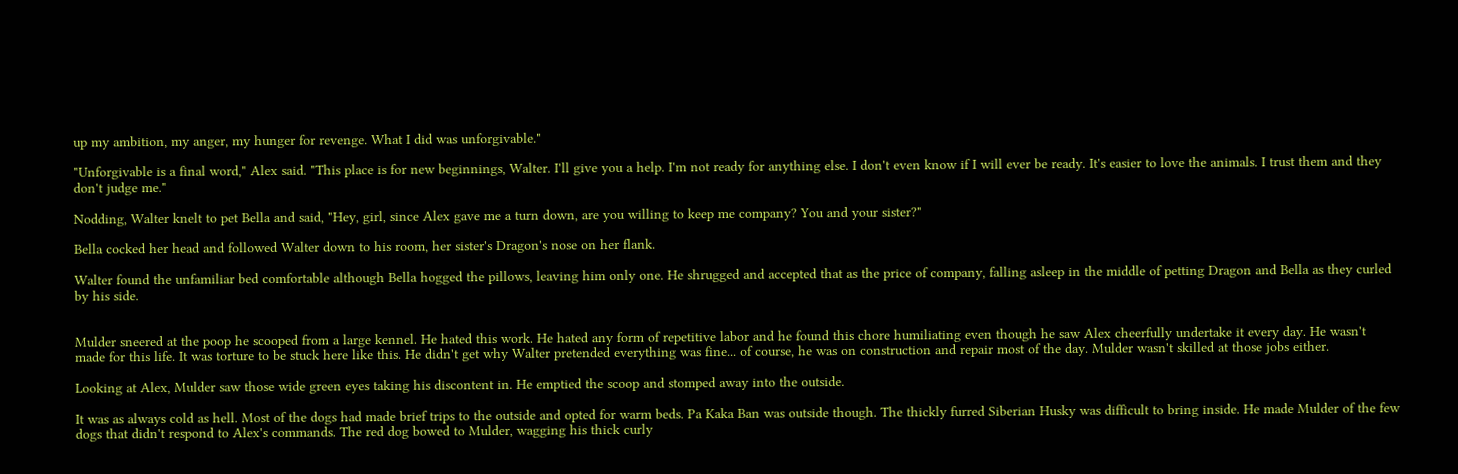up my ambition, my anger, my hunger for revenge. What I did was unforgivable."

"Unforgivable is a final word," Alex said. "This place is for new beginnings, Walter. I'll give you a help. I'm not ready for anything else. I don't even know if I will ever be ready. It's easier to love the animals. I trust them and they don't judge me."

Nodding, Walter knelt to pet Bella and said, "Hey, girl, since Alex gave me a turn down, are you willing to keep me company? You and your sister?"

Bella cocked her head and followed Walter down to his room, her sister's Dragon's nose on her flank.

Walter found the unfamiliar bed comfortable although Bella hogged the pillows, leaving him only one. He shrugged and accepted that as the price of company, falling asleep in the middle of petting Dragon and Bella as they curled by his side.


Mulder sneered at the poop he scooped from a large kennel. He hated this work. He hated any form of repetitive labor and he found this chore humiliating even though he saw Alex cheerfully undertake it every day. He wasn't made for this life. It was torture to be stuck here like this. He didn't get why Walter pretended everything was fine... of course, he was on construction and repair most of the day. Mulder wasn't skilled at those jobs either.

Looking at Alex, Mulder saw those wide green eyes taking his discontent in. He emptied the scoop and stomped away into the outside.

It was as always cold as hell. Most of the dogs had made brief trips to the outside and opted for warm beds. Pa Kaka Ban was outside though. The thickly furred Siberian Husky was difficult to bring inside. He made Mulder of the few dogs that didn't respond to Alex's commands. The red dog bowed to Mulder, wagging his thick curly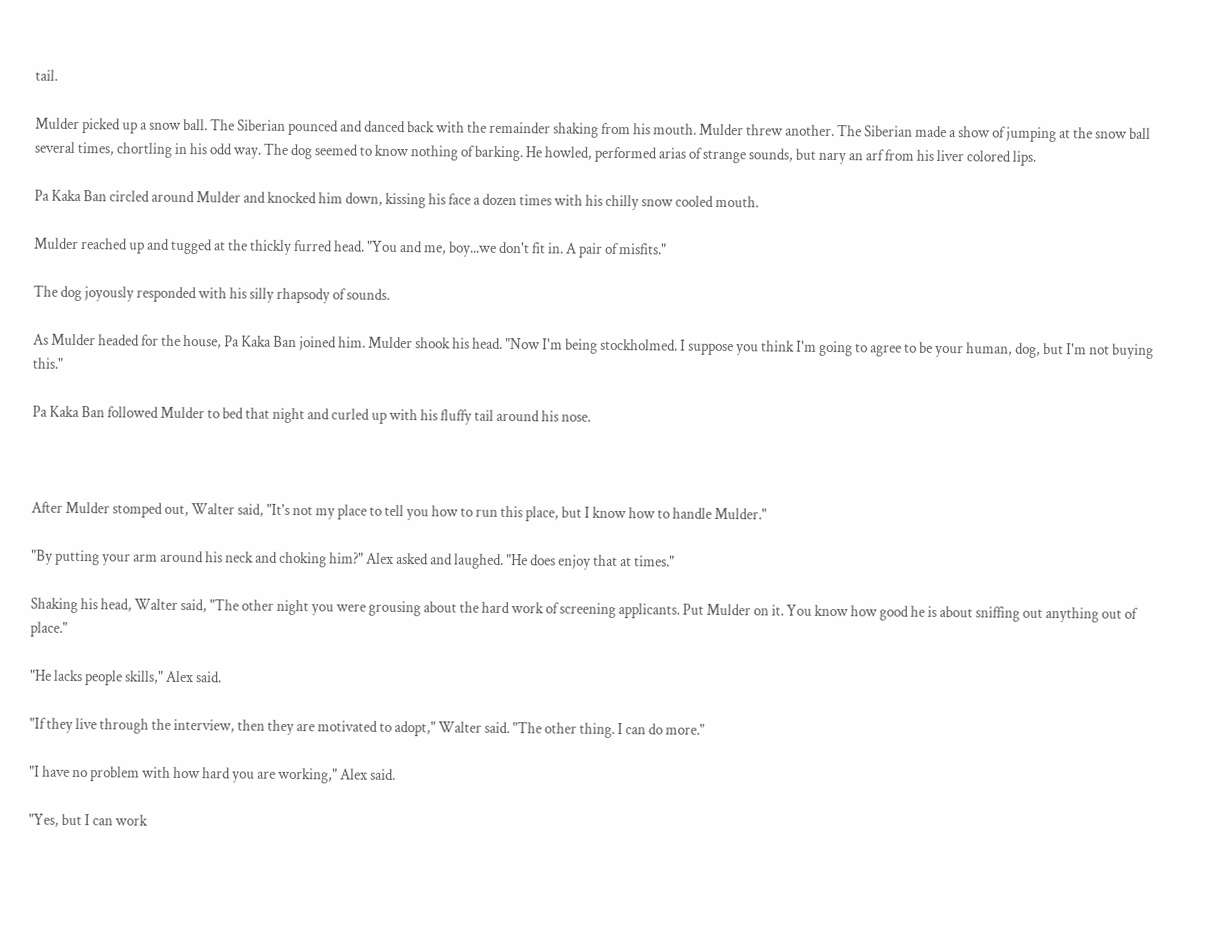tail.

Mulder picked up a snow ball. The Siberian pounced and danced back with the remainder shaking from his mouth. Mulder threw another. The Siberian made a show of jumping at the snow ball several times, chortling in his odd way. The dog seemed to know nothing of barking. He howled, performed arias of strange sounds, but nary an arf from his liver colored lips.

Pa Kaka Ban circled around Mulder and knocked him down, kissing his face a dozen times with his chilly snow cooled mouth.

Mulder reached up and tugged at the thickly furred head. "You and me, boy...we don't fit in. A pair of misfits."

The dog joyously responded with his silly rhapsody of sounds.

As Mulder headed for the house, Pa Kaka Ban joined him. Mulder shook his head. "Now I'm being stockholmed. I suppose you think I'm going to agree to be your human, dog, but I'm not buying this."

Pa Kaka Ban followed Mulder to bed that night and curled up with his fluffy tail around his nose.



After Mulder stomped out, Walter said, "It's not my place to tell you how to run this place, but I know how to handle Mulder."

"By putting your arm around his neck and choking him?" Alex asked and laughed. "He does enjoy that at times."

Shaking his head, Walter said, "The other night you were grousing about the hard work of screening applicants. Put Mulder on it. You know how good he is about sniffing out anything out of place."

"He lacks people skills," Alex said.

"If they live through the interview, then they are motivated to adopt," Walter said. "The other thing. I can do more."

"I have no problem with how hard you are working," Alex said.

"Yes, but I can work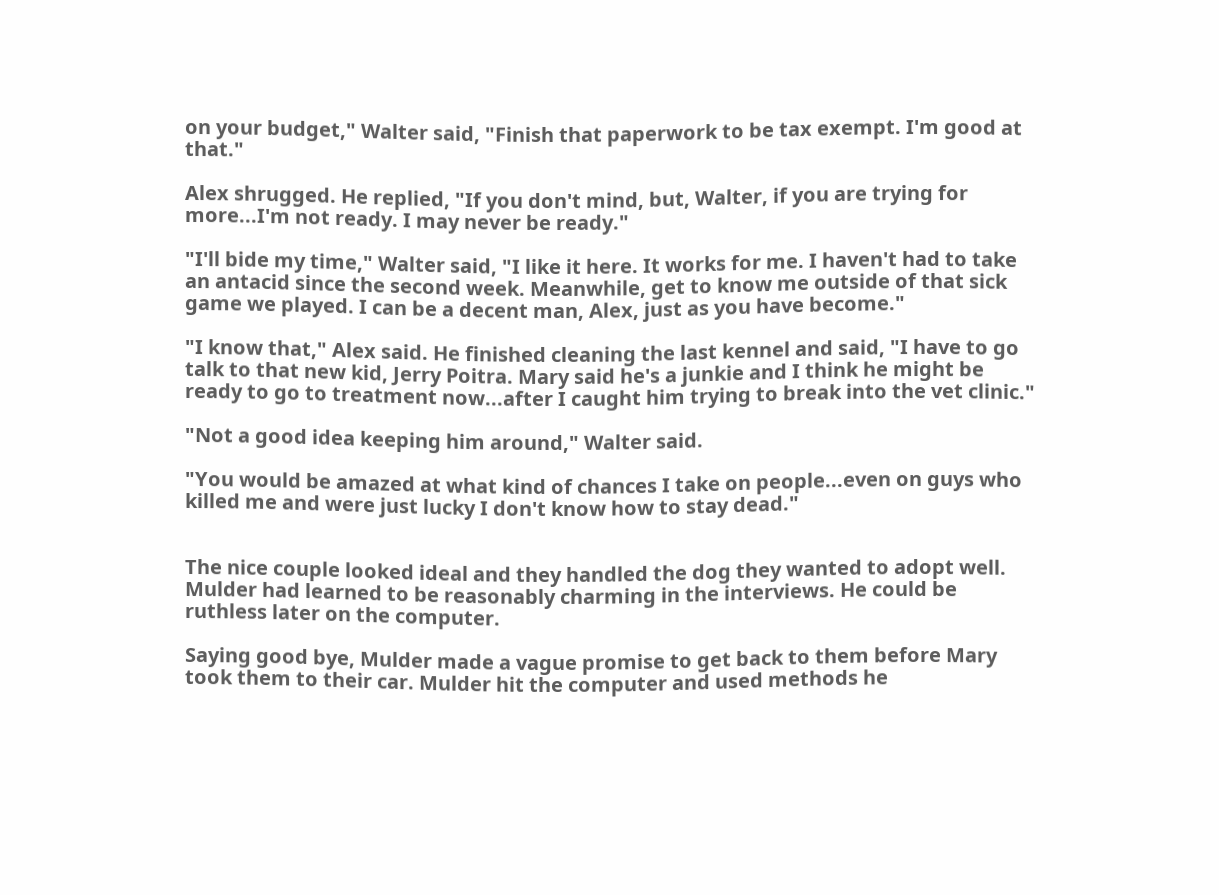on your budget," Walter said, "Finish that paperwork to be tax exempt. I'm good at that."

Alex shrugged. He replied, "If you don't mind, but, Walter, if you are trying for more...I'm not ready. I may never be ready."

"I'll bide my time," Walter said, "I like it here. It works for me. I haven't had to take an antacid since the second week. Meanwhile, get to know me outside of that sick game we played. I can be a decent man, Alex, just as you have become."

"I know that," Alex said. He finished cleaning the last kennel and said, "I have to go talk to that new kid, Jerry Poitra. Mary said he's a junkie and I think he might be ready to go to treatment now...after I caught him trying to break into the vet clinic."

"Not a good idea keeping him around," Walter said.

"You would be amazed at what kind of chances I take on people...even on guys who killed me and were just lucky I don't know how to stay dead."


The nice couple looked ideal and they handled the dog they wanted to adopt well. Mulder had learned to be reasonably charming in the interviews. He could be ruthless later on the computer.

Saying good bye, Mulder made a vague promise to get back to them before Mary took them to their car. Mulder hit the computer and used methods he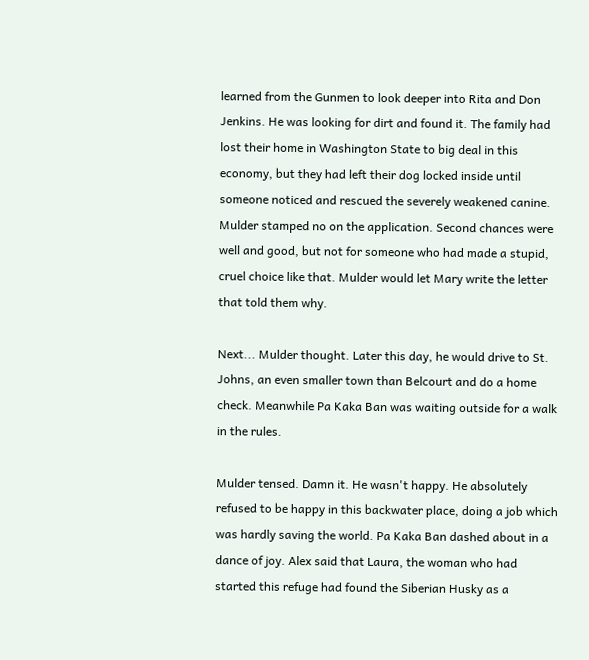learned from the Gunmen to look deeper into Rita and Don Jenkins. He was looking for dirt and found it. The family had lost their home in Washington State to big deal in this economy, but they had left their dog locked inside until someone noticed and rescued the severely weakened canine. Mulder stamped no on the application. Second chances were well and good, but not for someone who had made a stupid, cruel choice like that. Mulder would let Mary write the letter that told them why.

Next... Mulder thought. Later this day, he would drive to St. Johns, an even smaller town than Belcourt and do a home check. Meanwhile Pa Kaka Ban was waiting outside for a walk in the rules.

Mulder tensed. Damn it. He wasn't happy. He absolutely refused to be happy in this backwater place, doing a job which was hardly saving the world. Pa Kaka Ban dashed about in a dance of joy. Alex said that Laura, the woman who had started this refuge had found the Siberian Husky as a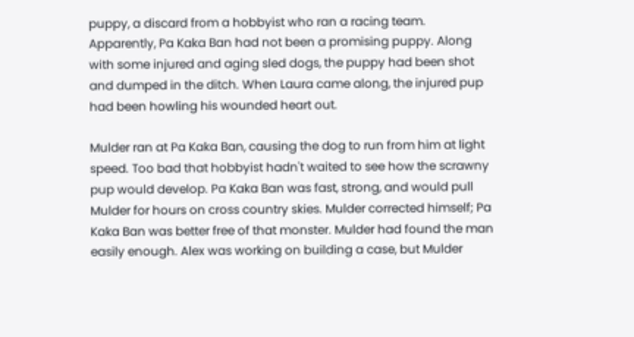puppy, a discard from a hobbyist who ran a racing team. Apparently, Pa Kaka Ban had not been a promising puppy. Along with some injured and aging sled dogs, the puppy had been shot and dumped in the ditch. When Laura came along, the injured pup had been howling his wounded heart out.

Mulder ran at Pa Kaka Ban, causing the dog to run from him at light speed. Too bad that hobbyist hadn't waited to see how the scrawny pup would develop. Pa Kaka Ban was fast, strong, and would pull Mulder for hours on cross country skies. Mulder corrected himself; Pa Kaka Ban was better free of that monster. Mulder had found the man easily enough. Alex was working on building a case, but Mulder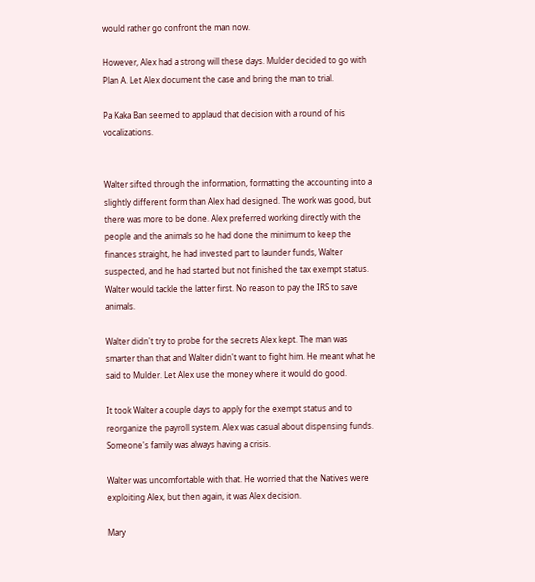would rather go confront the man now.

However, Alex had a strong will these days. Mulder decided to go with Plan A. Let Alex document the case and bring the man to trial.

Pa Kaka Ban seemed to applaud that decision with a round of his vocalizations.


Walter sifted through the information, formatting the accounting into a slightly different form than Alex had designed. The work was good, but there was more to be done. Alex preferred working directly with the people and the animals so he had done the minimum to keep the finances straight, he had invested part to launder funds, Walter suspected, and he had started but not finished the tax exempt status. Walter would tackle the latter first. No reason to pay the IRS to save animals.

Walter didn't try to probe for the secrets Alex kept. The man was smarter than that and Walter didn't want to fight him. He meant what he said to Mulder. Let Alex use the money where it would do good.

It took Walter a couple days to apply for the exempt status and to reorganize the payroll system. Alex was casual about dispensing funds. Someone's family was always having a crisis.

Walter was uncomfortable with that. He worried that the Natives were exploiting Alex, but then again, it was Alex decision.

Mary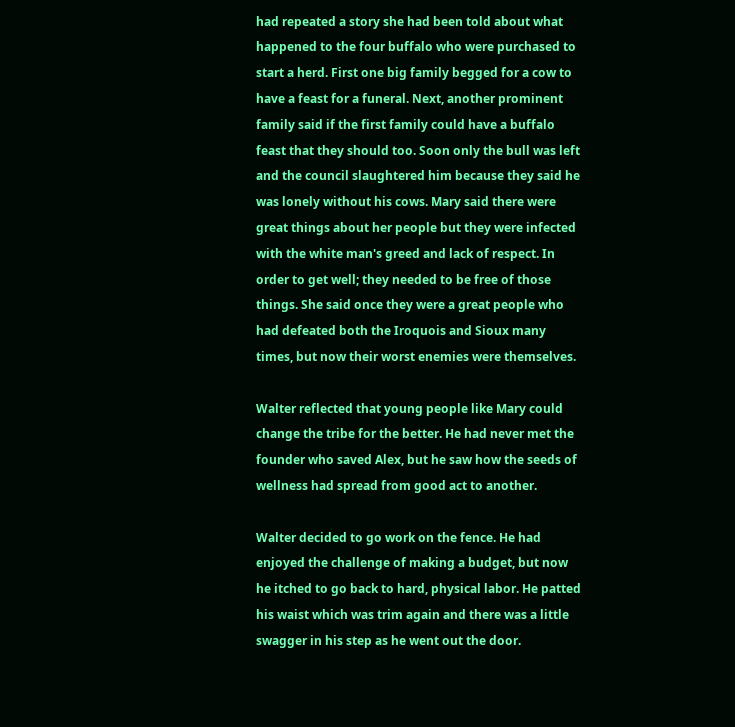had repeated a story she had been told about what happened to the four buffalo who were purchased to start a herd. First one big family begged for a cow to have a feast for a funeral. Next, another prominent family said if the first family could have a buffalo feast that they should too. Soon only the bull was left and the council slaughtered him because they said he was lonely without his cows. Mary said there were great things about her people but they were infected with the white man's greed and lack of respect. In order to get well; they needed to be free of those things. She said once they were a great people who had defeated both the Iroquois and Sioux many times, but now their worst enemies were themselves.

Walter reflected that young people like Mary could change the tribe for the better. He had never met the founder who saved Alex, but he saw how the seeds of wellness had spread from good act to another.

Walter decided to go work on the fence. He had enjoyed the challenge of making a budget, but now he itched to go back to hard, physical labor. He patted his waist which was trim again and there was a little swagger in his step as he went out the door.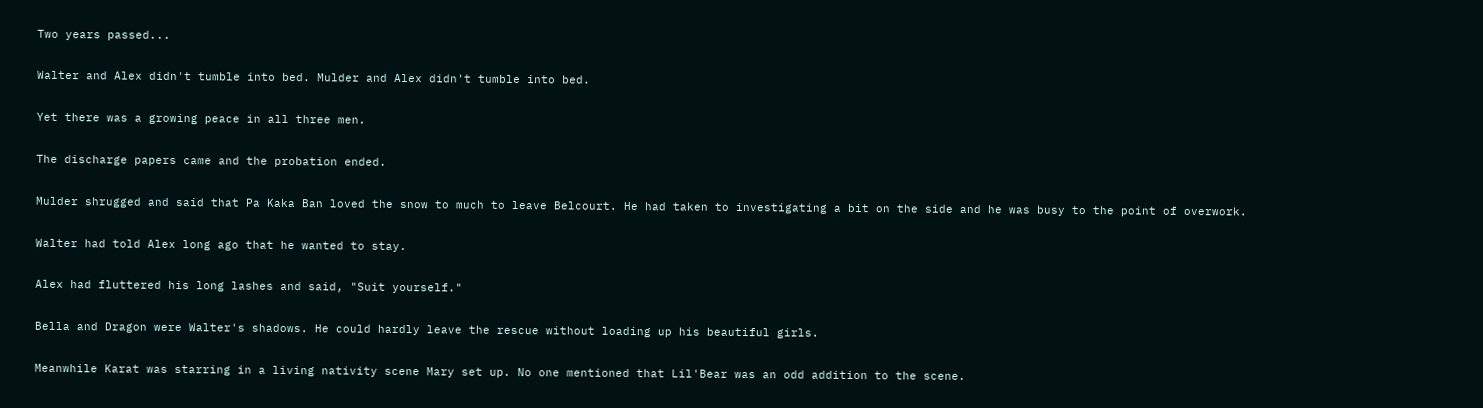Two years passed...

Walter and Alex didn't tumble into bed. Mulder and Alex didn't tumble into bed.

Yet there was a growing peace in all three men.

The discharge papers came and the probation ended.

Mulder shrugged and said that Pa Kaka Ban loved the snow to much to leave Belcourt. He had taken to investigating a bit on the side and he was busy to the point of overwork.

Walter had told Alex long ago that he wanted to stay.

Alex had fluttered his long lashes and said, "Suit yourself."

Bella and Dragon were Walter's shadows. He could hardly leave the rescue without loading up his beautiful girls.

Meanwhile Karat was starring in a living nativity scene Mary set up. No one mentioned that Lil'Bear was an odd addition to the scene.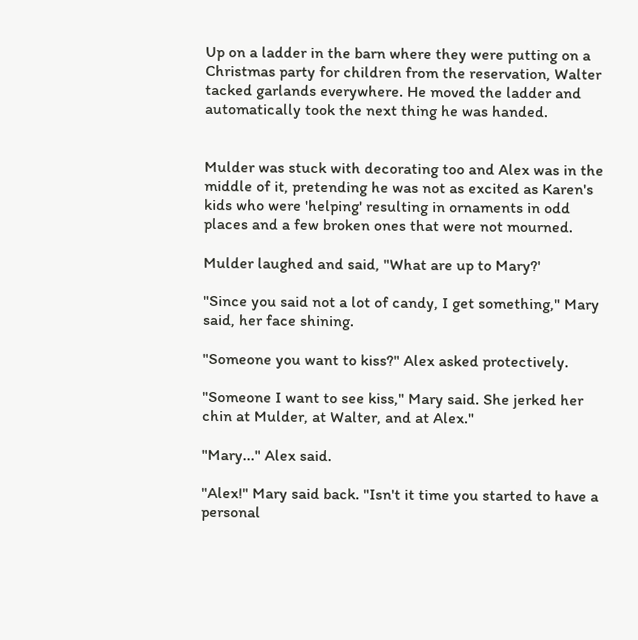Up on a ladder in the barn where they were putting on a Christmas party for children from the reservation, Walter tacked garlands everywhere. He moved the ladder and automatically took the next thing he was handed.


Mulder was stuck with decorating too and Alex was in the middle of it, pretending he was not as excited as Karen's kids who were 'helping' resulting in ornaments in odd places and a few broken ones that were not mourned.

Mulder laughed and said, "What are up to Mary?'

"Since you said not a lot of candy, I get something," Mary said, her face shining.

"Someone you want to kiss?" Alex asked protectively.

"Someone I want to see kiss," Mary said. She jerked her chin at Mulder, at Walter, and at Alex."

"Mary..." Alex said.

"Alex!" Mary said back. "Isn't it time you started to have a personal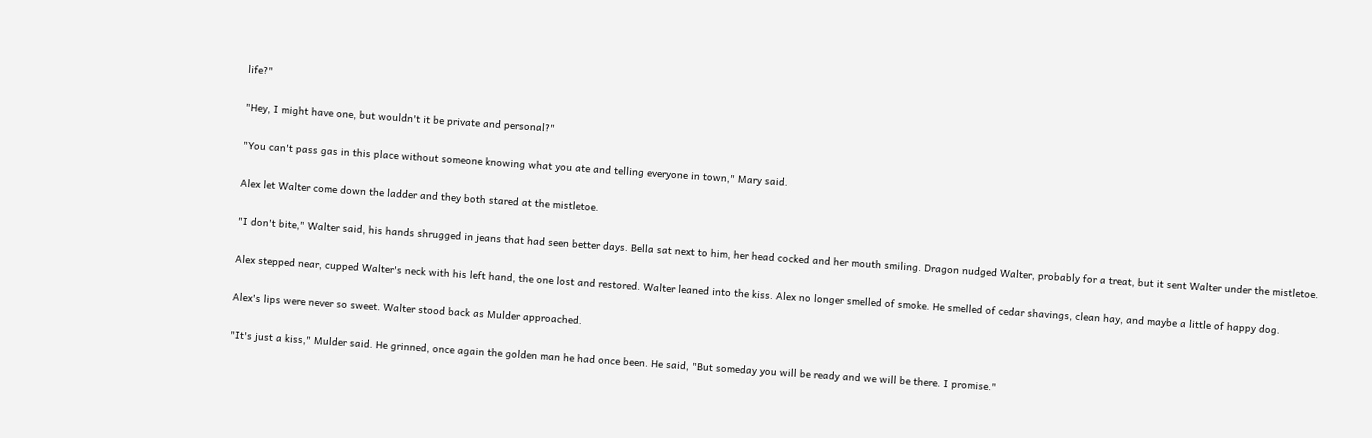life?"

"Hey, I might have one, but wouldn't it be private and personal?"

"You can't pass gas in this place without someone knowing what you ate and telling everyone in town," Mary said.

Alex let Walter come down the ladder and they both stared at the mistletoe.

"I don't bite," Walter said, his hands shrugged in jeans that had seen better days. Bella sat next to him, her head cocked and her mouth smiling. Dragon nudged Walter, probably for a treat, but it sent Walter under the mistletoe.

Alex stepped near, cupped Walter's neck with his left hand, the one lost and restored. Walter leaned into the kiss. Alex no longer smelled of smoke. He smelled of cedar shavings, clean hay, and maybe a little of happy dog.

Alex's lips were never so sweet. Walter stood back as Mulder approached.

"It's just a kiss," Mulder said. He grinned, once again the golden man he had once been. He said, "But someday you will be ready and we will be there. I promise."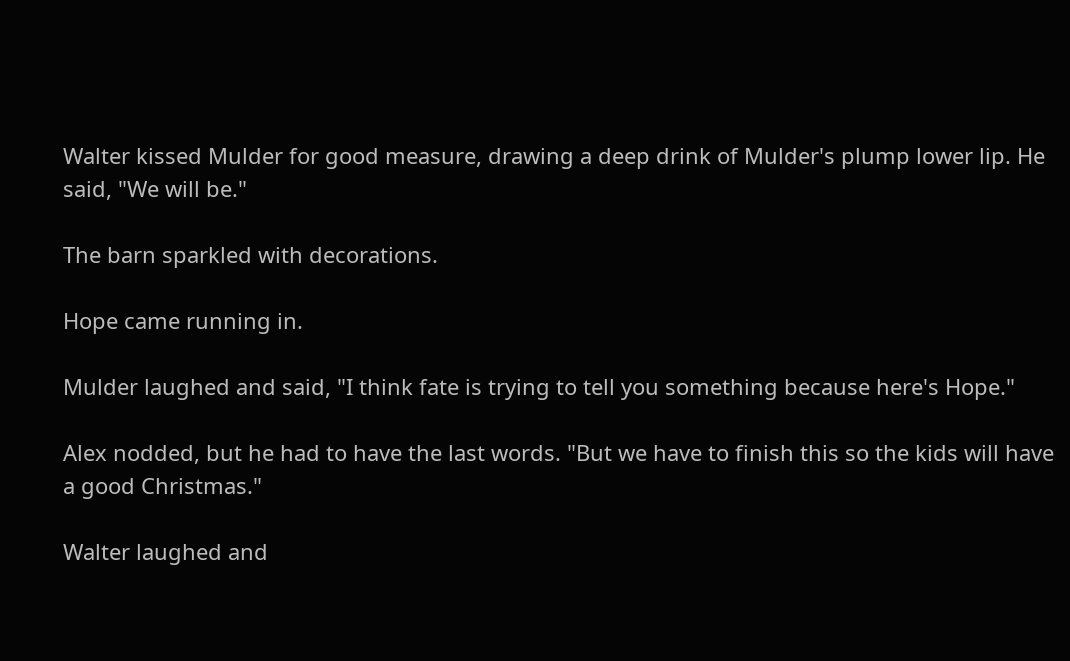Walter kissed Mulder for good measure, drawing a deep drink of Mulder's plump lower lip. He said, "We will be."

The barn sparkled with decorations.

Hope came running in.

Mulder laughed and said, "I think fate is trying to tell you something because here's Hope."

Alex nodded, but he had to have the last words. "But we have to finish this so the kids will have a good Christmas."

Walter laughed and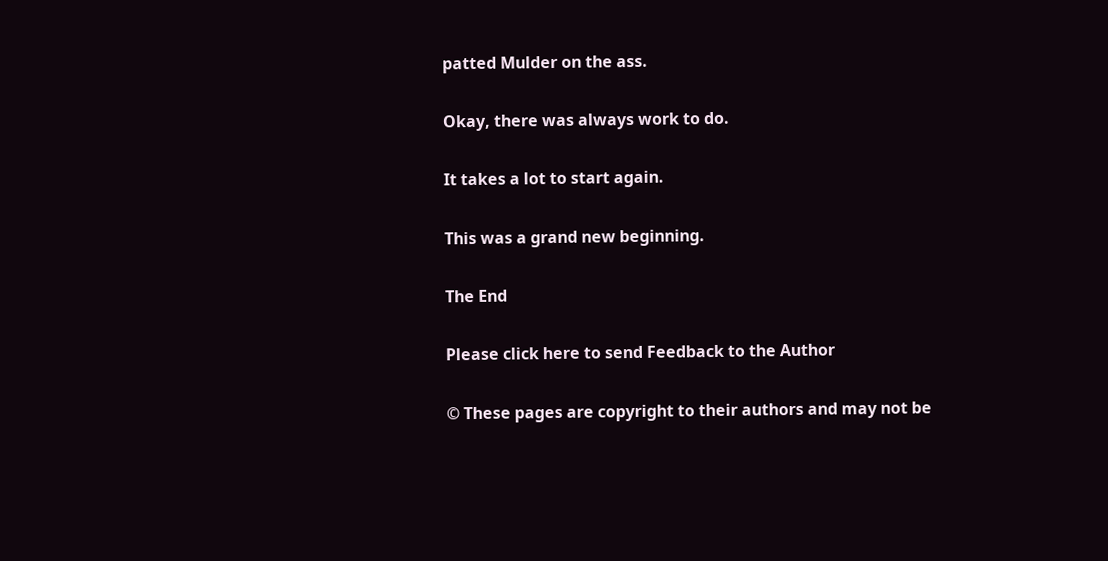patted Mulder on the ass.

Okay, there was always work to do.

It takes a lot to start again.

This was a grand new beginning.

The End

Please click here to send Feedback to the Author

© These pages are copyright to their authors and may not be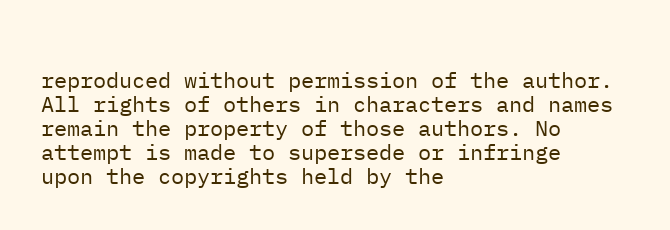reproduced without permission of the author.
All rights of others in characters and names remain the property of those authors. No attempt is made to supersede or infringe upon the copyrights held by the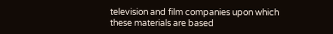television and film companies upon which these materials are based